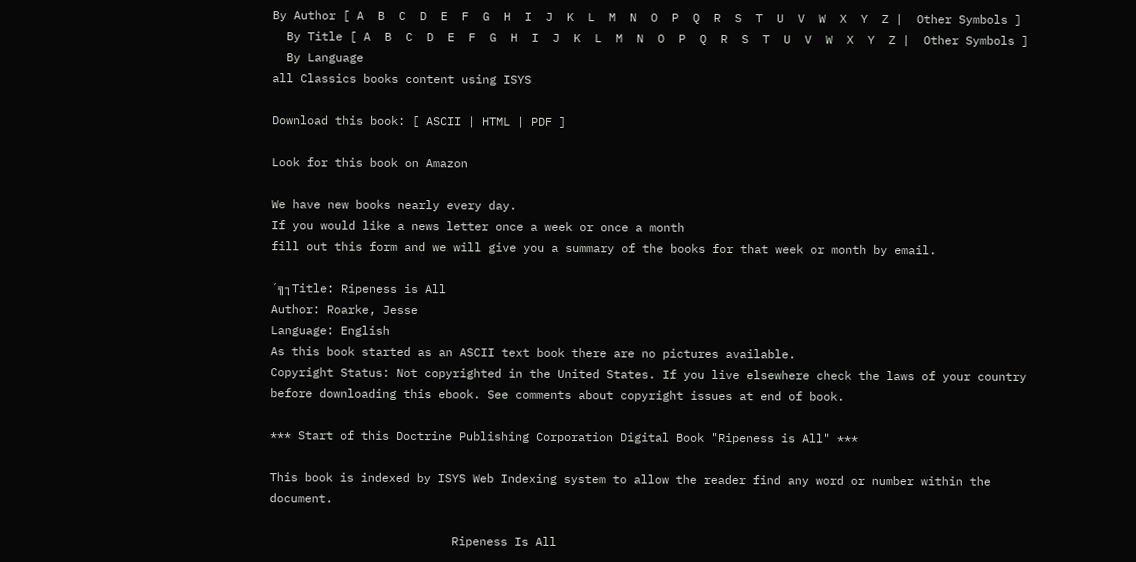By Author [ A  B  C  D  E  F  G  H  I  J  K  L  M  N  O  P  Q  R  S  T  U  V  W  X  Y  Z |  Other Symbols ]
  By Title [ A  B  C  D  E  F  G  H  I  J  K  L  M  N  O  P  Q  R  S  T  U  V  W  X  Y  Z |  Other Symbols ]
  By Language
all Classics books content using ISYS

Download this book: [ ASCII | HTML | PDF ]

Look for this book on Amazon

We have new books nearly every day.
If you would like a news letter once a week or once a month
fill out this form and we will give you a summary of the books for that week or month by email.

´╗┐Title: Ripeness is All
Author: Roarke, Jesse
Language: English
As this book started as an ASCII text book there are no pictures available.
Copyright Status: Not copyrighted in the United States. If you live elsewhere check the laws of your country before downloading this ebook. See comments about copyright issues at end of book.

*** Start of this Doctrine Publishing Corporation Digital Book "Ripeness is All" ***

This book is indexed by ISYS Web Indexing system to allow the reader find any word or number within the document.

                          Ripeness Is All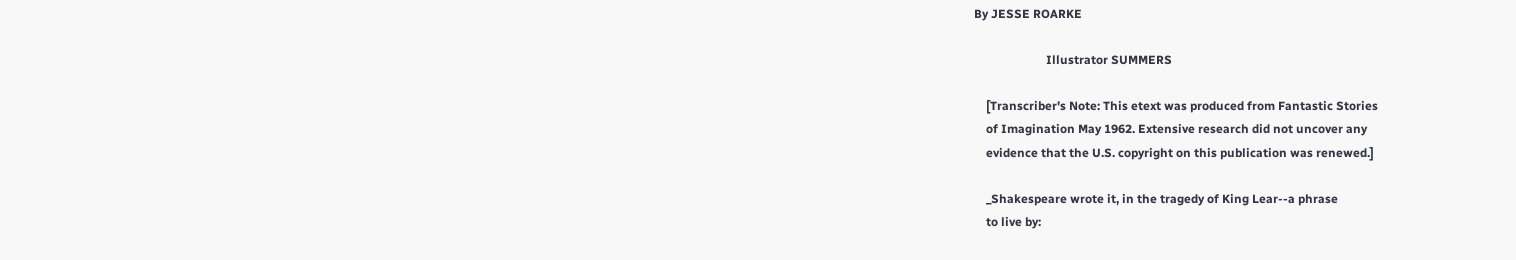By JESSE ROARKE

                        Illustrator SUMMERS

    [Transcriber's Note: This etext was produced from Fantastic Stories
    of Imagination May 1962. Extensive research did not uncover any
    evidence that the U.S. copyright on this publication was renewed.]

    _Shakespeare wrote it, in the tragedy of King Lear--a phrase
    to live by: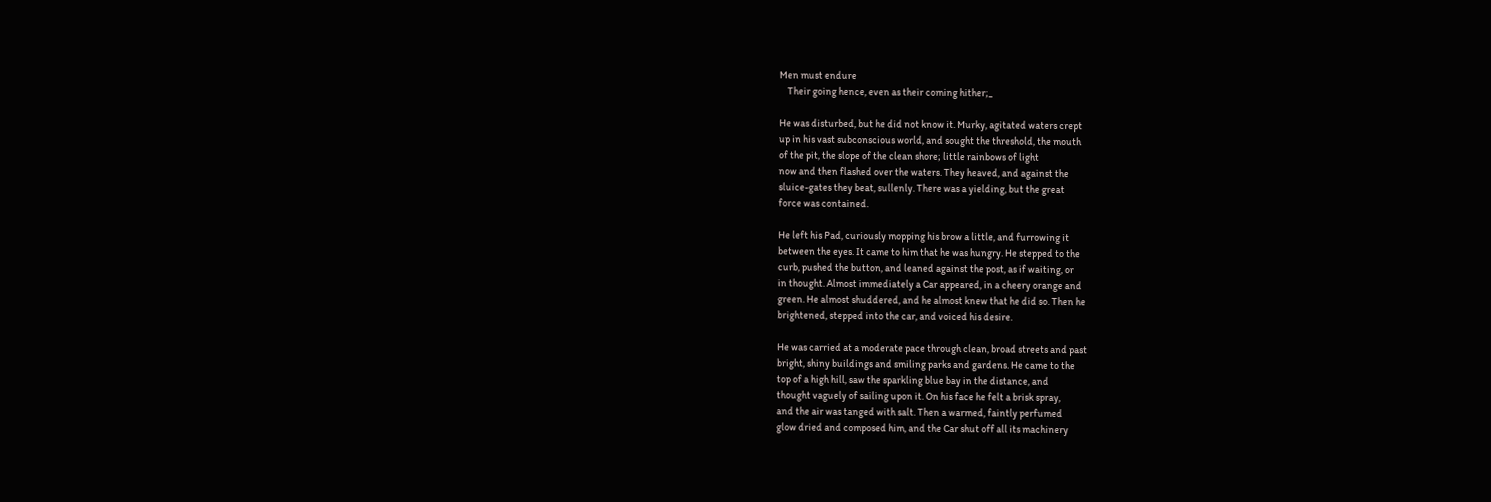Men must endure
    Their going hence, even as their coming hither;_

He was disturbed, but he did not know it. Murky, agitated waters crept
up in his vast subconscious world, and sought the threshold, the mouth
of the pit, the slope of the clean shore; little rainbows of light
now and then flashed over the waters. They heaved, and against the
sluice-gates they beat, sullenly. There was a yielding, but the great
force was contained.

He left his Pad, curiously mopping his brow a little, and furrowing it
between the eyes. It came to him that he was hungry. He stepped to the
curb, pushed the button, and leaned against the post, as if waiting, or
in thought. Almost immediately a Car appeared, in a cheery orange and
green. He almost shuddered, and he almost knew that he did so. Then he
brightened, stepped into the car, and voiced his desire.

He was carried at a moderate pace through clean, broad streets and past
bright, shiny buildings and smiling parks and gardens. He came to the
top of a high hill, saw the sparkling blue bay in the distance, and
thought vaguely of sailing upon it. On his face he felt a brisk spray,
and the air was tanged with salt. Then a warmed, faintly perfumed
glow dried and composed him, and the Car shut off all its machinery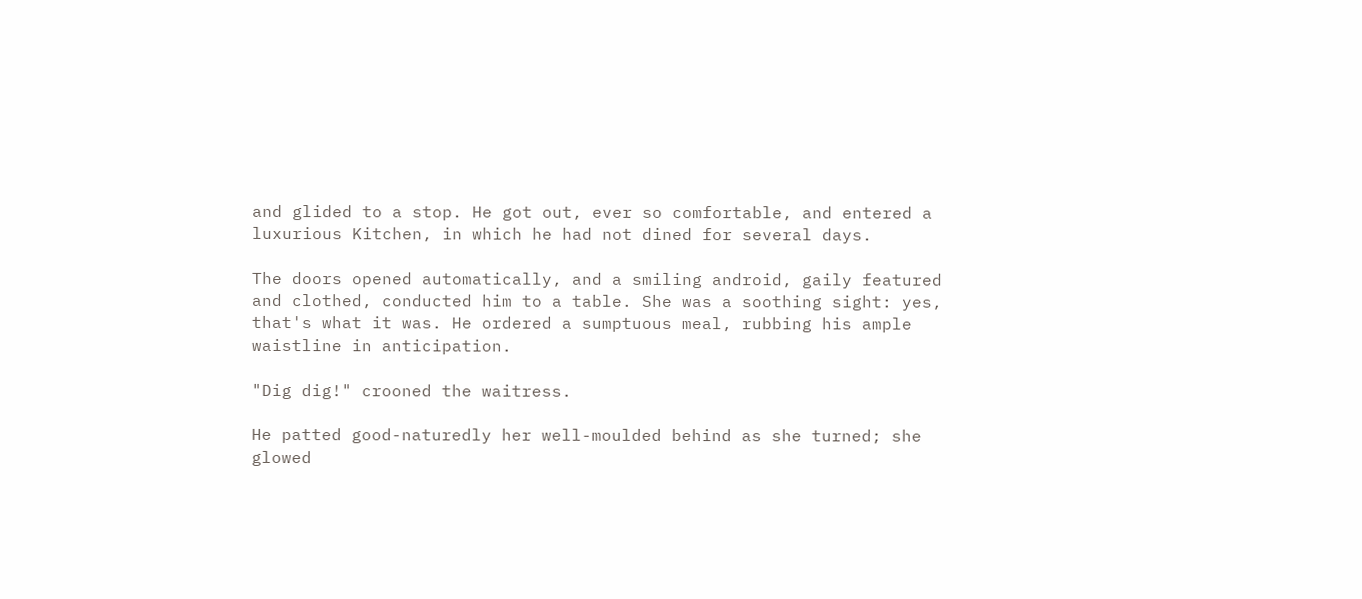and glided to a stop. He got out, ever so comfortable, and entered a
luxurious Kitchen, in which he had not dined for several days.

The doors opened automatically, and a smiling android, gaily featured
and clothed, conducted him to a table. She was a soothing sight: yes,
that's what it was. He ordered a sumptuous meal, rubbing his ample
waistline in anticipation.

"Dig dig!" crooned the waitress.

He patted good-naturedly her well-moulded behind as she turned; she
glowed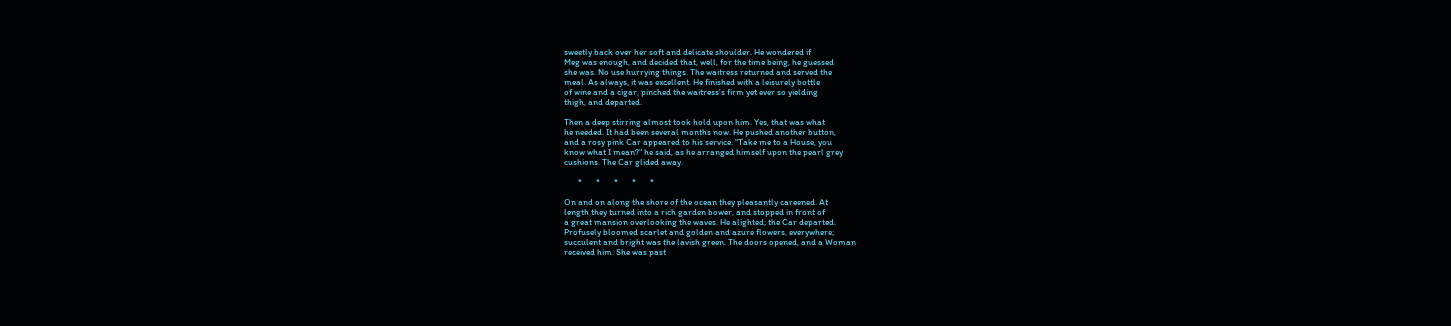sweetly back over her soft and delicate shoulder. He wondered if
Meg was enough, and decided that, well, for the time being, he guessed
she was. No use hurrying things. The waitress returned and served the
meal. As always, it was excellent. He finished with a leisurely bottle
of wine and a cigar, pinched the waitress's firm yet ever so yielding
thigh, and departed.

Then a deep stirring almost took hold upon him. Yes, that was what
he needed. It had been several months now. He pushed another button,
and a rosy pink Car appeared to his service. "Take me to a House, you
know what I mean?" he said, as he arranged himself upon the pearl grey
cushions. The Car glided away.

       *       *       *       *       *

On and on along the shore of the ocean they pleasantly careened. At
length they turned into a rich garden bower, and stopped in front of
a great mansion overlooking the waves. He alighted; the Car departed.
Profusely bloomed scarlet and golden and azure flowers, everywhere;
succulent and bright was the lavish green. The doors opened, and a Woman
received him. She was past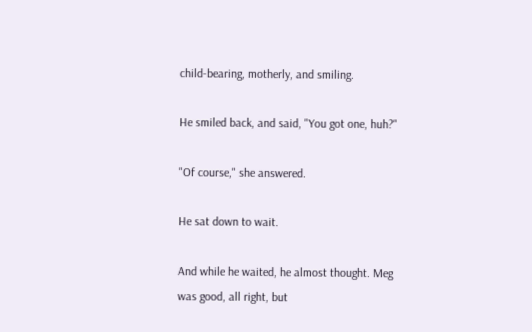child-bearing, motherly, and smiling.

He smiled back, and said, "You got one, huh?"

"Of course," she answered.

He sat down to wait.

And while he waited, he almost thought. Meg was good, all right, but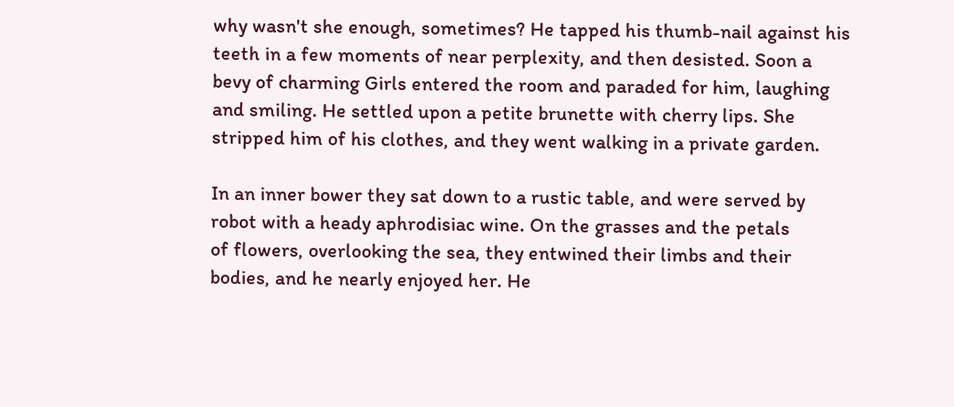why wasn't she enough, sometimes? He tapped his thumb-nail against his
teeth in a few moments of near perplexity, and then desisted. Soon a
bevy of charming Girls entered the room and paraded for him, laughing
and smiling. He settled upon a petite brunette with cherry lips. She
stripped him of his clothes, and they went walking in a private garden.

In an inner bower they sat down to a rustic table, and were served by
robot with a heady aphrodisiac wine. On the grasses and the petals
of flowers, overlooking the sea, they entwined their limbs and their
bodies, and he nearly enjoyed her. He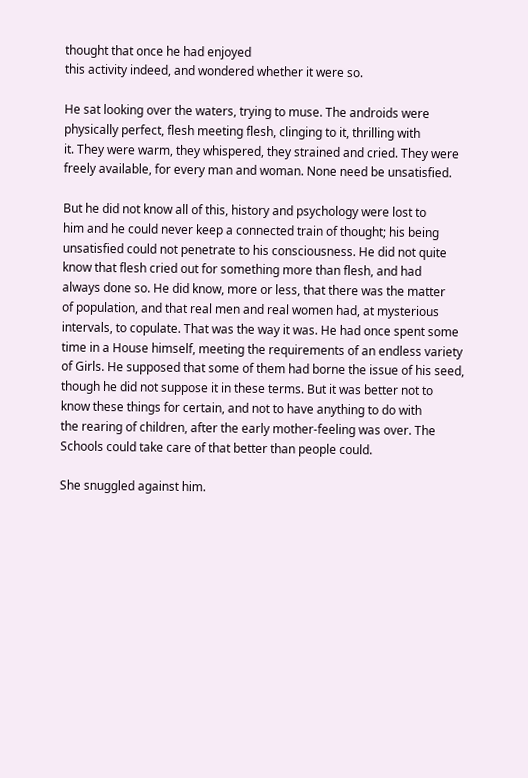thought that once he had enjoyed
this activity indeed, and wondered whether it were so.

He sat looking over the waters, trying to muse. The androids were
physically perfect, flesh meeting flesh, clinging to it, thrilling with
it. They were warm, they whispered, they strained and cried. They were
freely available, for every man and woman. None need be unsatisfied.

But he did not know all of this, history and psychology were lost to
him and he could never keep a connected train of thought; his being
unsatisfied could not penetrate to his consciousness. He did not quite
know that flesh cried out for something more than flesh, and had
always done so. He did know, more or less, that there was the matter
of population, and that real men and real women had, at mysterious
intervals, to copulate. That was the way it was. He had once spent some
time in a House himself, meeting the requirements of an endless variety
of Girls. He supposed that some of them had borne the issue of his seed,
though he did not suppose it in these terms. But it was better not to
know these things for certain, and not to have anything to do with
the rearing of children, after the early mother-feeling was over. The
Schools could take care of that better than people could.

She snuggled against him.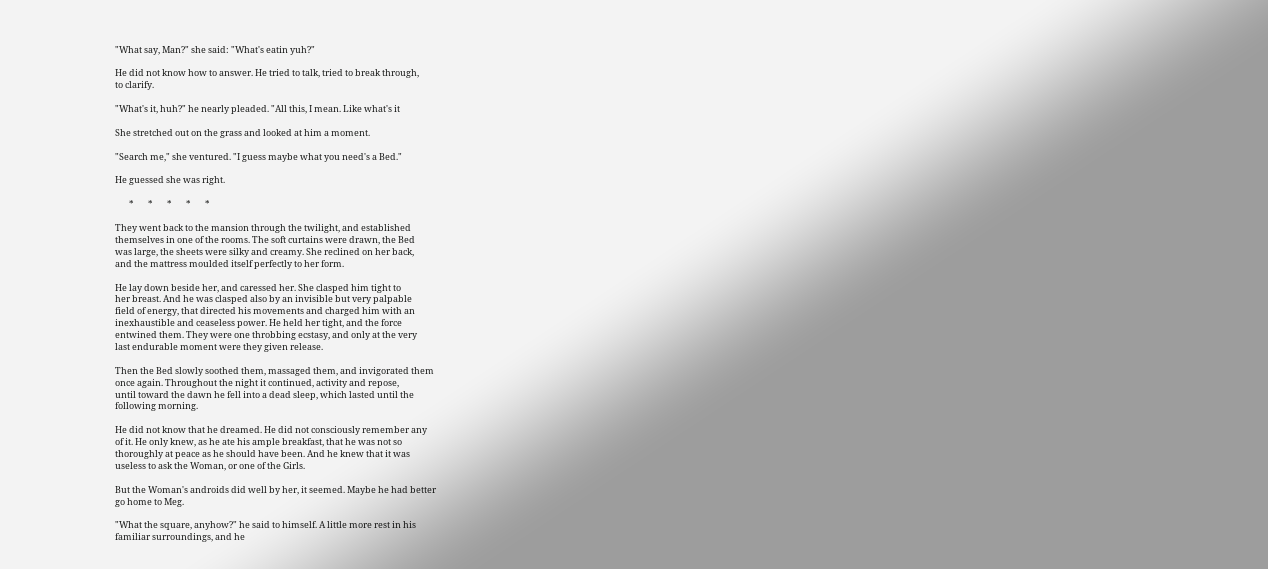"What say, Man?" she said: "What's eatin yuh?"

He did not know how to answer. He tried to talk, tried to break through,
to clarify.

"What's it, huh?" he nearly pleaded. "All this, I mean. Like what's it

She stretched out on the grass and looked at him a moment.

"Search me," she ventured. "I guess maybe what you need's a Bed."

He guessed she was right.

       *       *       *       *       *

They went back to the mansion through the twilight, and established
themselves in one of the rooms. The soft curtains were drawn, the Bed
was large, the sheets were silky and creamy. She reclined on her back,
and the mattress moulded itself perfectly to her form.

He lay down beside her, and caressed her. She clasped him tight to
her breast. And he was clasped also by an invisible but very palpable
field of energy, that directed his movements and charged him with an
inexhaustible and ceaseless power. He held her tight, and the force
entwined them. They were one throbbing ecstasy, and only at the very
last endurable moment were they given release.

Then the Bed slowly soothed them, massaged them, and invigorated them
once again. Throughout the night it continued, activity and repose,
until toward the dawn he fell into a dead sleep, which lasted until the
following morning.

He did not know that he dreamed. He did not consciously remember any
of it. He only knew, as he ate his ample breakfast, that he was not so
thoroughly at peace as he should have been. And he knew that it was
useless to ask the Woman, or one of the Girls.

But the Woman's androids did well by her, it seemed. Maybe he had better
go home to Meg.

"What the square, anyhow?" he said to himself. A little more rest in his
familiar surroundings, and he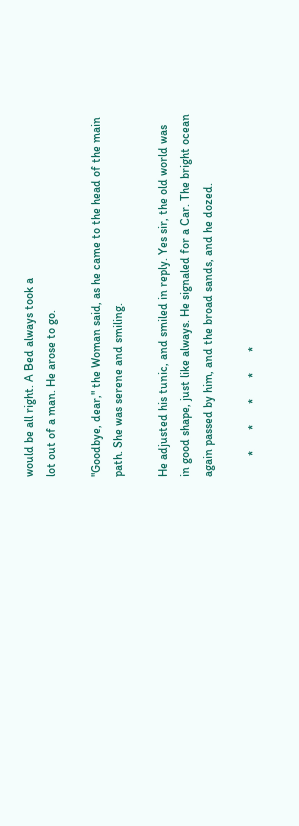would be all right. A Bed always took a
lot out of a man. He arose to go.

"Goodbye, dear," the Woman said, as he came to the head of the main
path. She was serene and smiling.

He adjusted his tunic, and smiled in reply. Yes sir, the old world was
in good shape, just like always. He signaled for a Car. The bright ocean
again passed by him, and the broad sands, and he dozed.

       *       *       *       *       *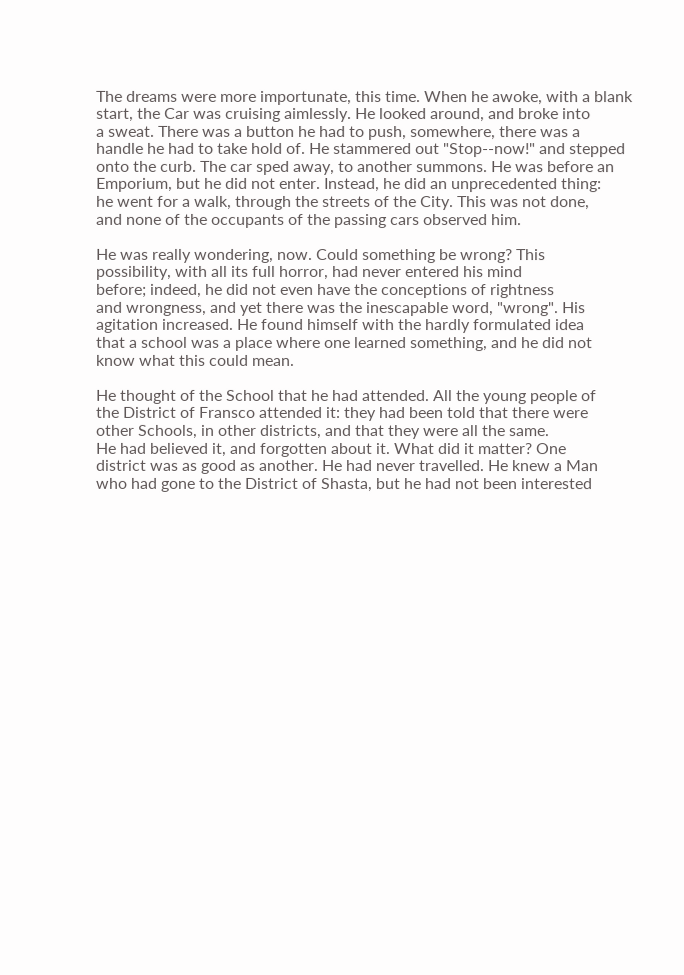The dreams were more importunate, this time. When he awoke, with a blank
start, the Car was cruising aimlessly. He looked around, and broke into
a sweat. There was a button he had to push, somewhere, there was a
handle he had to take hold of. He stammered out "Stop--now!" and stepped
onto the curb. The car sped away, to another summons. He was before an
Emporium, but he did not enter. Instead, he did an unprecedented thing:
he went for a walk, through the streets of the City. This was not done,
and none of the occupants of the passing cars observed him.

He was really wondering, now. Could something be wrong? This
possibility, with all its full horror, had never entered his mind
before; indeed, he did not even have the conceptions of rightness
and wrongness, and yet there was the inescapable word, "wrong". His
agitation increased. He found himself with the hardly formulated idea
that a school was a place where one learned something, and he did not
know what this could mean.

He thought of the School that he had attended. All the young people of
the District of Fransco attended it: they had been told that there were
other Schools, in other districts, and that they were all the same.
He had believed it, and forgotten about it. What did it matter? One
district was as good as another. He had never travelled. He knew a Man
who had gone to the District of Shasta, but he had not been interested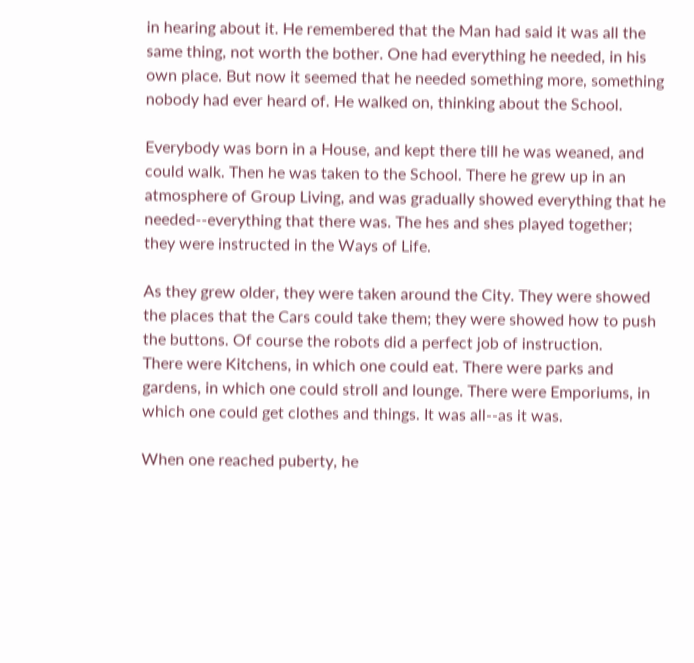in hearing about it. He remembered that the Man had said it was all the
same thing, not worth the bother. One had everything he needed, in his
own place. But now it seemed that he needed something more, something
nobody had ever heard of. He walked on, thinking about the School.

Everybody was born in a House, and kept there till he was weaned, and
could walk. Then he was taken to the School. There he grew up in an
atmosphere of Group Living, and was gradually showed everything that he
needed--everything that there was. The hes and shes played together;
they were instructed in the Ways of Life.

As they grew older, they were taken around the City. They were showed
the places that the Cars could take them; they were showed how to push
the buttons. Of course the robots did a perfect job of instruction.
There were Kitchens, in which one could eat. There were parks and
gardens, in which one could stroll and lounge. There were Emporiums, in
which one could get clothes and things. It was all--as it was.

When one reached puberty, he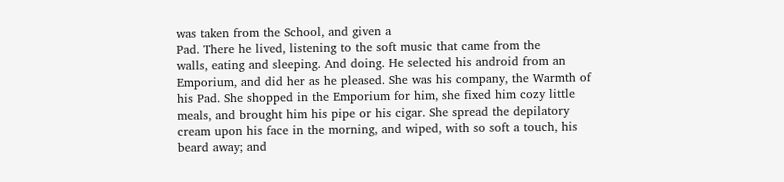was taken from the School, and given a
Pad. There he lived, listening to the soft music that came from the
walls, eating and sleeping. And doing. He selected his android from an
Emporium, and did her as he pleased. She was his company, the Warmth of
his Pad. She shopped in the Emporium for him, she fixed him cozy little
meals, and brought him his pipe or his cigar. She spread the depilatory
cream upon his face in the morning, and wiped, with so soft a touch, his
beard away; and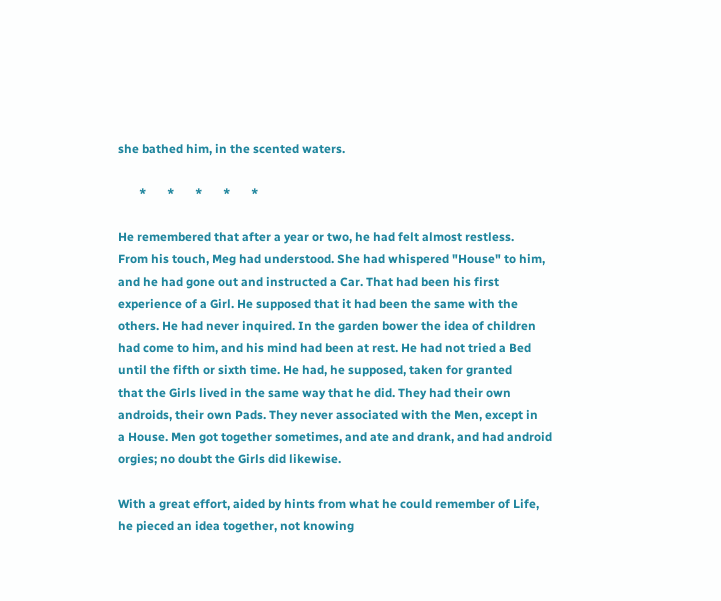she bathed him, in the scented waters.

       *       *       *       *       *

He remembered that after a year or two, he had felt almost restless.
From his touch, Meg had understood. She had whispered "House" to him,
and he had gone out and instructed a Car. That had been his first
experience of a Girl. He supposed that it had been the same with the
others. He had never inquired. In the garden bower the idea of children
had come to him, and his mind had been at rest. He had not tried a Bed
until the fifth or sixth time. He had, he supposed, taken for granted
that the Girls lived in the same way that he did. They had their own
androids, their own Pads. They never associated with the Men, except in
a House. Men got together sometimes, and ate and drank, and had android
orgies; no doubt the Girls did likewise.

With a great effort, aided by hints from what he could remember of Life,
he pieced an idea together, not knowing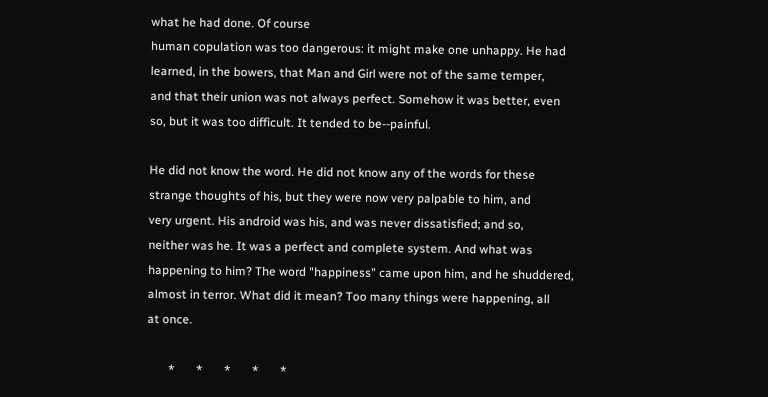what he had done. Of course
human copulation was too dangerous: it might make one unhappy. He had
learned, in the bowers, that Man and Girl were not of the same temper,
and that their union was not always perfect. Somehow it was better, even
so, but it was too difficult. It tended to be--painful.

He did not know the word. He did not know any of the words for these
strange thoughts of his, but they were now very palpable to him, and
very urgent. His android was his, and was never dissatisfied; and so,
neither was he. It was a perfect and complete system. And what was
happening to him? The word "happiness" came upon him, and he shuddered,
almost in terror. What did it mean? Too many things were happening, all
at once.

       *       *       *       *       *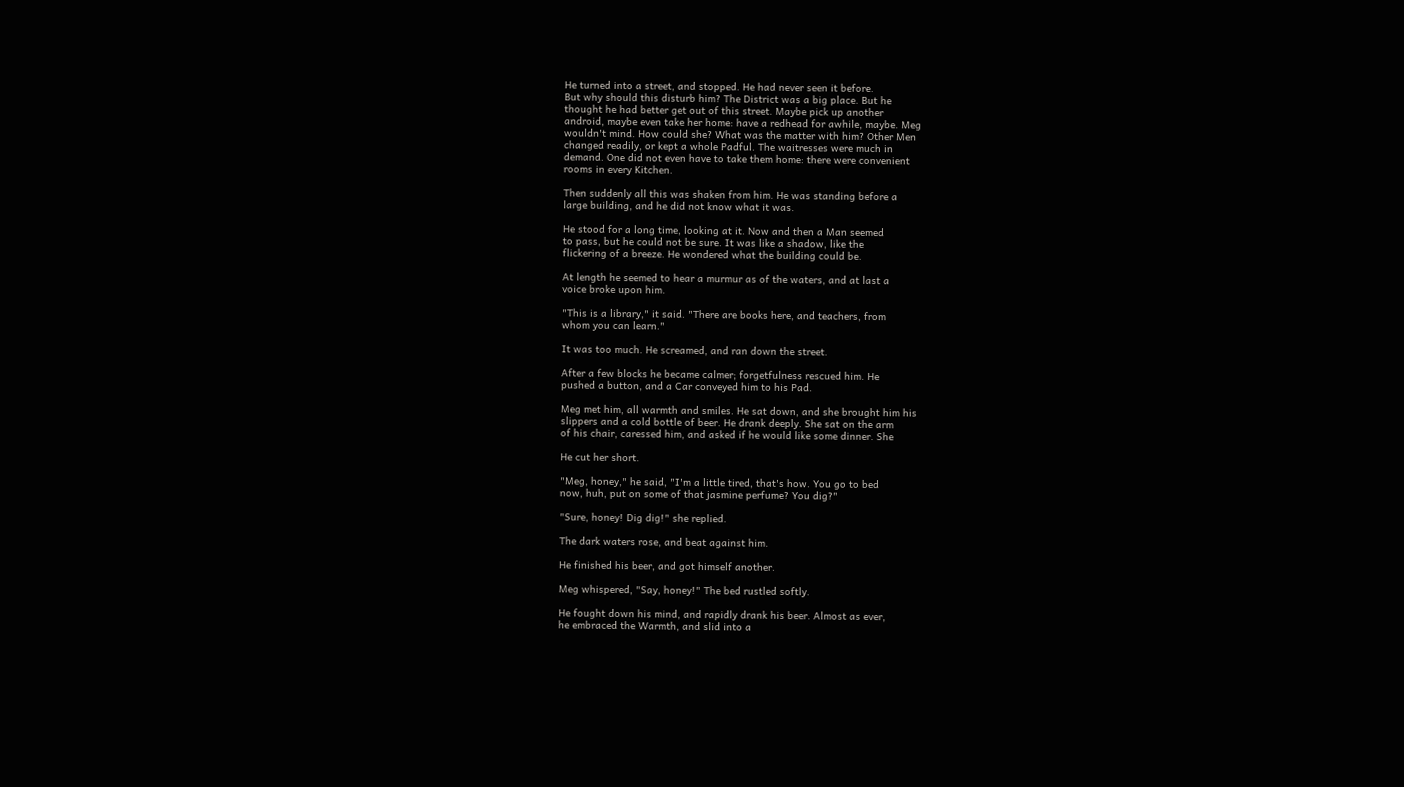He turned into a street, and stopped. He had never seen it before.
But why should this disturb him? The District was a big place. But he
thought he had better get out of this street. Maybe pick up another
android, maybe even take her home: have a redhead for awhile, maybe. Meg
wouldn't mind. How could she? What was the matter with him? Other Men
changed readily, or kept a whole Padful. The waitresses were much in
demand. One did not even have to take them home: there were convenient
rooms in every Kitchen.

Then suddenly all this was shaken from him. He was standing before a
large building, and he did not know what it was.

He stood for a long time, looking at it. Now and then a Man seemed
to pass, but he could not be sure. It was like a shadow, like the
flickering of a breeze. He wondered what the building could be.

At length he seemed to hear a murmur as of the waters, and at last a
voice broke upon him.

"This is a library," it said. "There are books here, and teachers, from
whom you can learn."

It was too much. He screamed, and ran down the street.

After a few blocks he became calmer; forgetfulness rescued him. He
pushed a button, and a Car conveyed him to his Pad.

Meg met him, all warmth and smiles. He sat down, and she brought him his
slippers and a cold bottle of beer. He drank deeply. She sat on the arm
of his chair, caressed him, and asked if he would like some dinner. She

He cut her short.

"Meg, honey," he said, "I'm a little tired, that's how. You go to bed
now, huh, put on some of that jasmine perfume? You dig?"

"Sure, honey! Dig dig!" she replied.

The dark waters rose, and beat against him.

He finished his beer, and got himself another.

Meg whispered, "Say, honey!" The bed rustled softly.

He fought down his mind, and rapidly drank his beer. Almost as ever,
he embraced the Warmth, and slid into a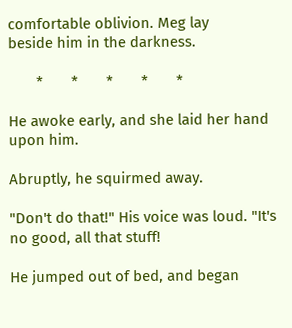comfortable oblivion. Meg lay
beside him in the darkness.

       *       *       *       *       *

He awoke early, and she laid her hand upon him.

Abruptly, he squirmed away.

"Don't do that!" His voice was loud. "It's no good, all that stuff!

He jumped out of bed, and began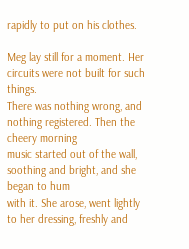rapidly to put on his clothes.

Meg lay still for a moment. Her circuits were not built for such things.
There was nothing wrong, and nothing registered. Then the cheery morning
music started out of the wall, soothing and bright, and she began to hum
with it. She arose, went lightly to her dressing, freshly and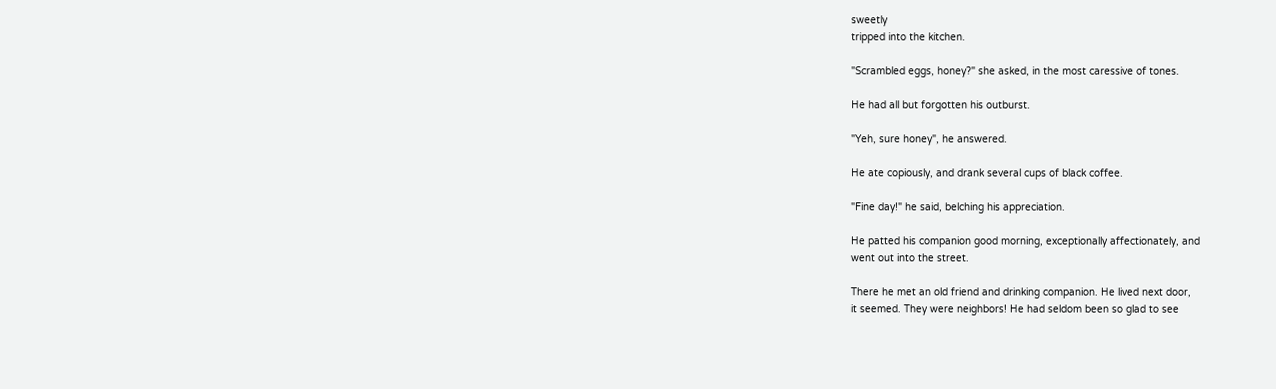sweetly
tripped into the kitchen.

"Scrambled eggs, honey?" she asked, in the most caressive of tones.

He had all but forgotten his outburst.

"Yeh, sure honey", he answered.

He ate copiously, and drank several cups of black coffee.

"Fine day!" he said, belching his appreciation.

He patted his companion good morning, exceptionally affectionately, and
went out into the street.

There he met an old friend and drinking companion. He lived next door,
it seemed. They were neighbors! He had seldom been so glad to see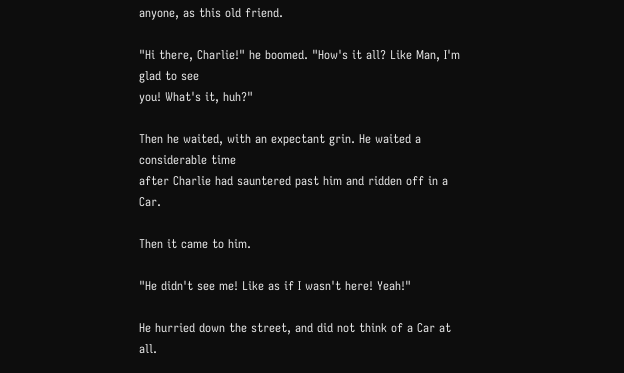anyone, as this old friend.

"Hi there, Charlie!" he boomed. "How's it all? Like Man, I'm glad to see
you! What's it, huh?"

Then he waited, with an expectant grin. He waited a considerable time
after Charlie had sauntered past him and ridden off in a Car.

Then it came to him.

"He didn't see me! Like as if I wasn't here! Yeah!"

He hurried down the street, and did not think of a Car at all.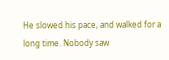He slowed his pace, and walked for a long time. Nobody saw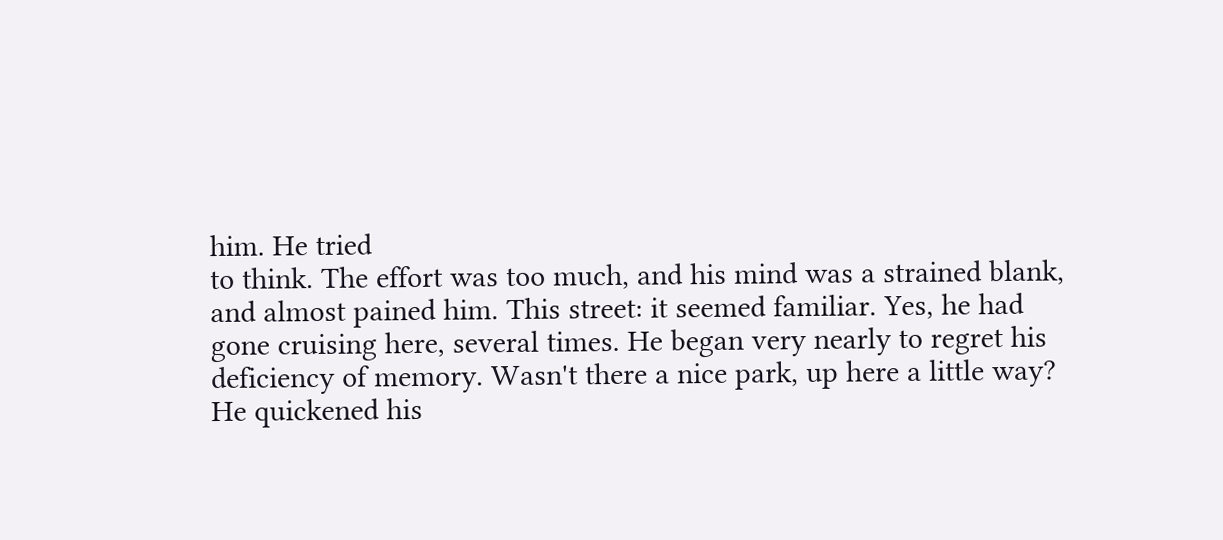him. He tried
to think. The effort was too much, and his mind was a strained blank,
and almost pained him. This street: it seemed familiar. Yes, he had
gone cruising here, several times. He began very nearly to regret his
deficiency of memory. Wasn't there a nice park, up here a little way?
He quickened his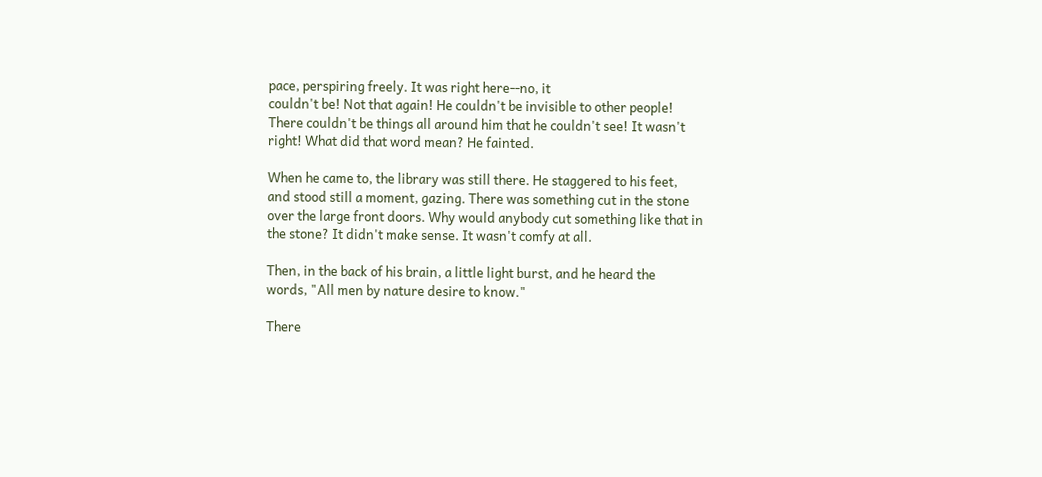pace, perspiring freely. It was right here--no, it
couldn't be! Not that again! He couldn't be invisible to other people!
There couldn't be things all around him that he couldn't see! It wasn't
right! What did that word mean? He fainted.

When he came to, the library was still there. He staggered to his feet,
and stood still a moment, gazing. There was something cut in the stone
over the large front doors. Why would anybody cut something like that in
the stone? It didn't make sense. It wasn't comfy at all.

Then, in the back of his brain, a little light burst, and he heard the
words, "All men by nature desire to know."

There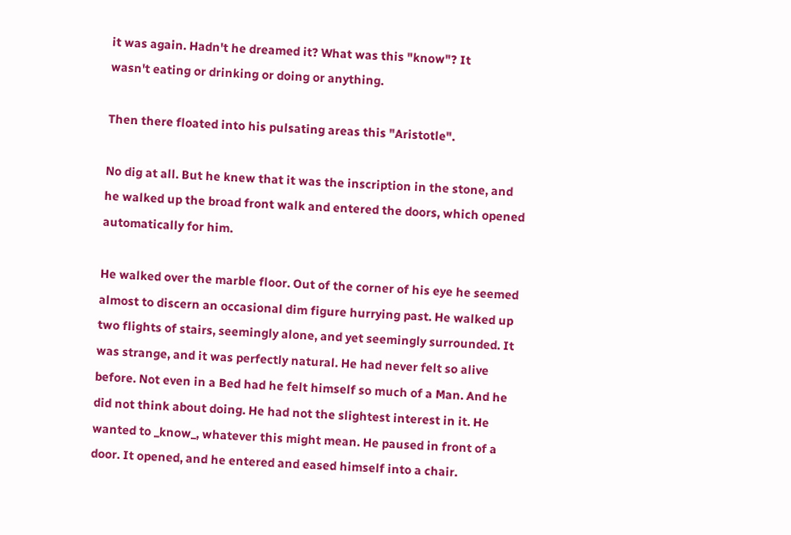it was again. Hadn't he dreamed it? What was this "know"? It
wasn't eating or drinking or doing or anything.

Then there floated into his pulsating areas this "Aristotle".

No dig at all. But he knew that it was the inscription in the stone, and
he walked up the broad front walk and entered the doors, which opened
automatically for him.

He walked over the marble floor. Out of the corner of his eye he seemed
almost to discern an occasional dim figure hurrying past. He walked up
two flights of stairs, seemingly alone, and yet seemingly surrounded. It
was strange, and it was perfectly natural. He had never felt so alive
before. Not even in a Bed had he felt himself so much of a Man. And he
did not think about doing. He had not the slightest interest in it. He
wanted to _know_, whatever this might mean. He paused in front of a
door. It opened, and he entered and eased himself into a chair.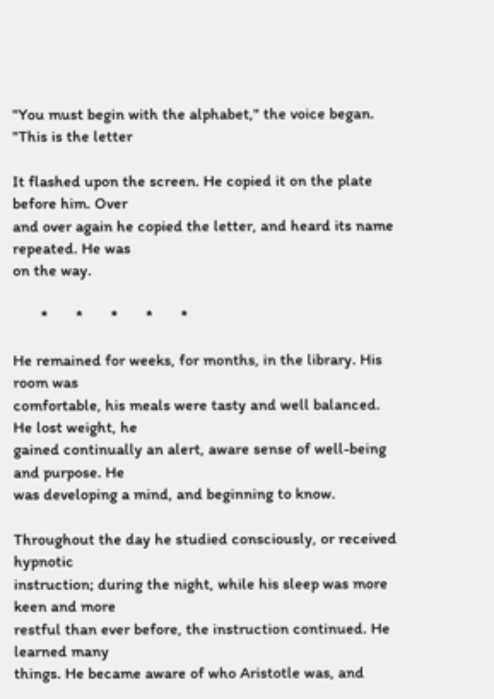"You must begin with the alphabet," the voice began. "This is the letter

It flashed upon the screen. He copied it on the plate before him. Over
and over again he copied the letter, and heard its name repeated. He was
on the way.

       *       *       *       *       *

He remained for weeks, for months, in the library. His room was
comfortable, his meals were tasty and well balanced. He lost weight, he
gained continually an alert, aware sense of well-being and purpose. He
was developing a mind, and beginning to know.

Throughout the day he studied consciously, or received hypnotic
instruction; during the night, while his sleep was more keen and more
restful than ever before, the instruction continued. He learned many
things. He became aware of who Aristotle was, and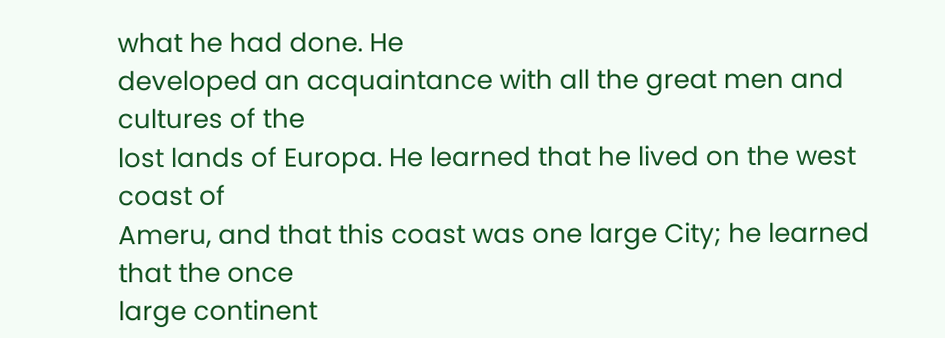what he had done. He
developed an acquaintance with all the great men and cultures of the
lost lands of Europa. He learned that he lived on the west coast of
Ameru, and that this coast was one large City; he learned that the once
large continent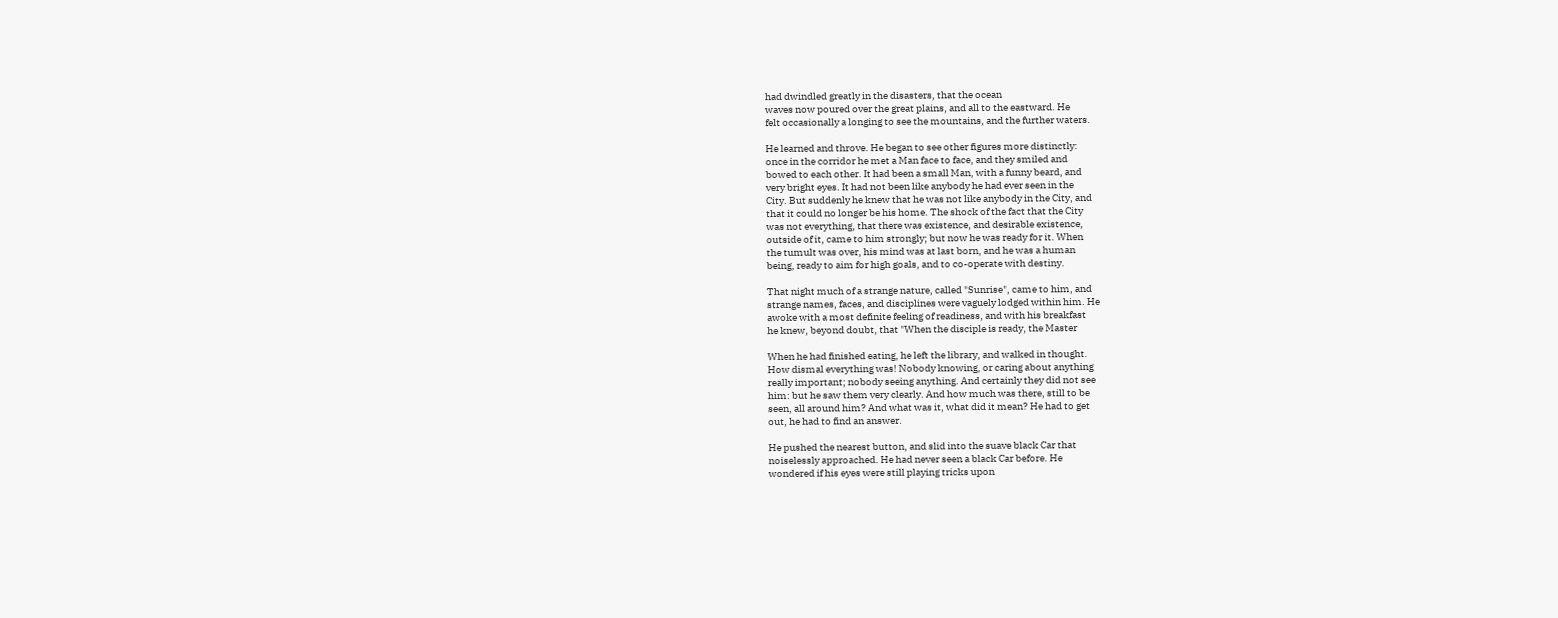had dwindled greatly in the disasters, that the ocean
waves now poured over the great plains, and all to the eastward. He
felt occasionally a longing to see the mountains, and the further waters.

He learned and throve. He began to see other figures more distinctly:
once in the corridor he met a Man face to face, and they smiled and
bowed to each other. It had been a small Man, with a funny beard, and
very bright eyes. It had not been like anybody he had ever seen in the
City. But suddenly he knew that he was not like anybody in the City, and
that it could no longer be his home. The shock of the fact that the City
was not everything, that there was existence, and desirable existence,
outside of it, came to him strongly; but now he was ready for it. When
the tumult was over, his mind was at last born, and he was a human
being, ready to aim for high goals, and to co-operate with destiny.

That night much of a strange nature, called "Sunrise", came to him, and
strange names, faces, and disciplines were vaguely lodged within him. He
awoke with a most definite feeling of readiness, and with his breakfast
he knew, beyond doubt, that "When the disciple is ready, the Master

When he had finished eating, he left the library, and walked in thought.
How dismal everything was! Nobody knowing, or caring about anything
really important; nobody seeing anything. And certainly they did not see
him: but he saw them very clearly. And how much was there, still to be
seen, all around him? And what was it, what did it mean? He had to get
out, he had to find an answer.

He pushed the nearest button, and slid into the suave black Car that
noiselessly approached. He had never seen a black Car before. He
wondered if his eyes were still playing tricks upon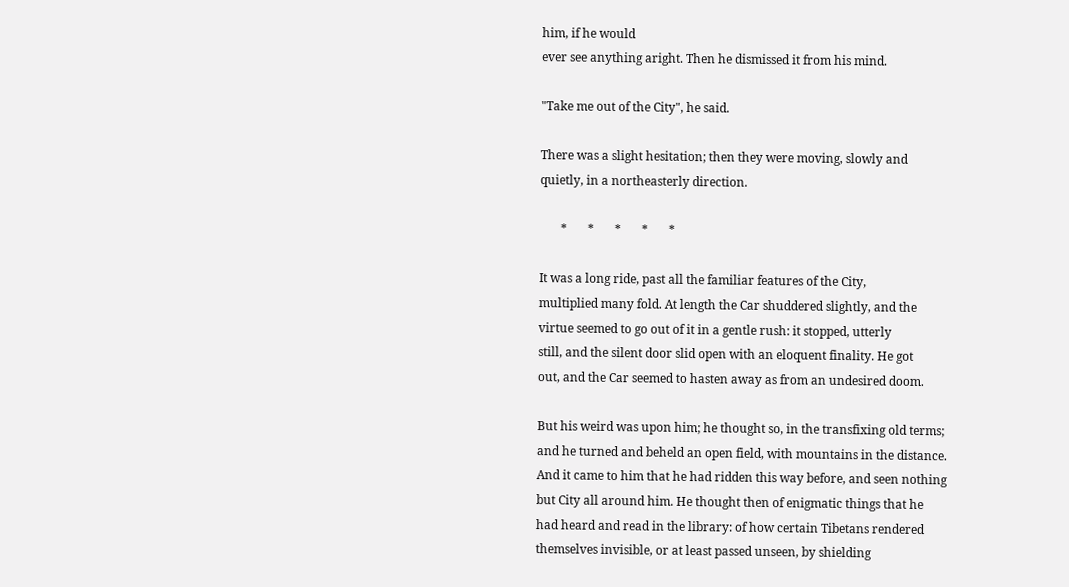him, if he would
ever see anything aright. Then he dismissed it from his mind.

"Take me out of the City", he said.

There was a slight hesitation; then they were moving, slowly and
quietly, in a northeasterly direction.

       *       *       *       *       *

It was a long ride, past all the familiar features of the City,
multiplied many fold. At length the Car shuddered slightly, and the
virtue seemed to go out of it in a gentle rush: it stopped, utterly
still, and the silent door slid open with an eloquent finality. He got
out, and the Car seemed to hasten away as from an undesired doom.

But his weird was upon him; he thought so, in the transfixing old terms;
and he turned and beheld an open field, with mountains in the distance.
And it came to him that he had ridden this way before, and seen nothing
but City all around him. He thought then of enigmatic things that he
had heard and read in the library: of how certain Tibetans rendered
themselves invisible, or at least passed unseen, by shielding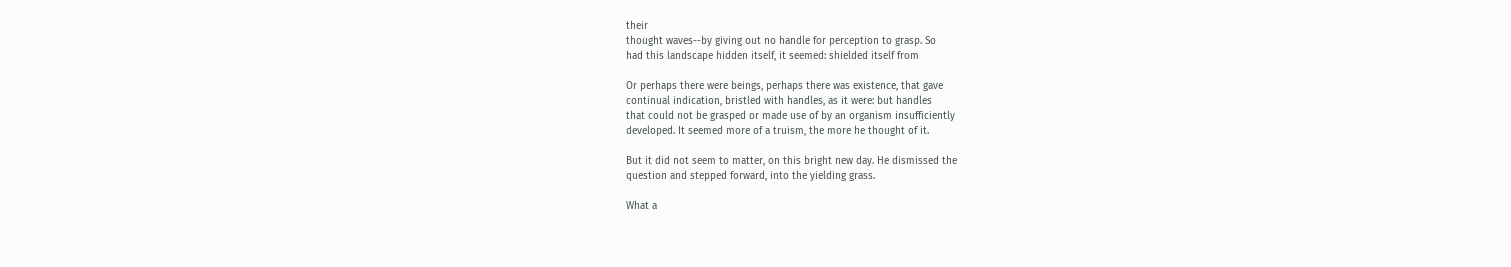their
thought waves--by giving out no handle for perception to grasp. So
had this landscape hidden itself, it seemed: shielded itself from

Or perhaps there were beings, perhaps there was existence, that gave
continual indication, bristled with handles, as it were: but handles
that could not be grasped or made use of by an organism insufficiently
developed. It seemed more of a truism, the more he thought of it.

But it did not seem to matter, on this bright new day. He dismissed the
question and stepped forward, into the yielding grass.

What a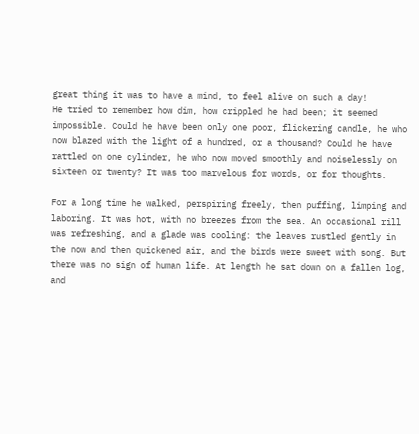great thing it was to have a mind, to feel alive on such a day!
He tried to remember how dim, how crippled he had been; it seemed
impossible. Could he have been only one poor, flickering candle, he who
now blazed with the light of a hundred, or a thousand? Could he have
rattled on one cylinder, he who now moved smoothly and noiselessly on
sixteen or twenty? It was too marvelous for words, or for thoughts.

For a long time he walked, perspiring freely, then puffing, limping and
laboring. It was hot, with no breezes from the sea. An occasional rill
was refreshing, and a glade was cooling: the leaves rustled gently in
the now and then quickened air, and the birds were sweet with song. But
there was no sign of human life. At length he sat down on a fallen log,
and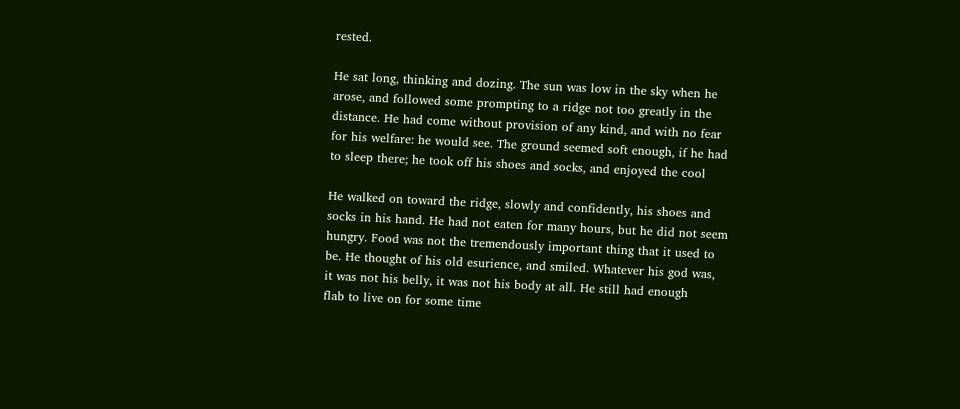rested.

He sat long, thinking and dozing. The sun was low in the sky when he
arose, and followed some prompting to a ridge not too greatly in the
distance. He had come without provision of any kind, and with no fear
for his welfare: he would see. The ground seemed soft enough, if he had
to sleep there; he took off his shoes and socks, and enjoyed the cool

He walked on toward the ridge, slowly and confidently, his shoes and
socks in his hand. He had not eaten for many hours, but he did not seem
hungry. Food was not the tremendously important thing that it used to
be. He thought of his old esurience, and smiled. Whatever his god was,
it was not his belly, it was not his body at all. He still had enough
flab to live on for some time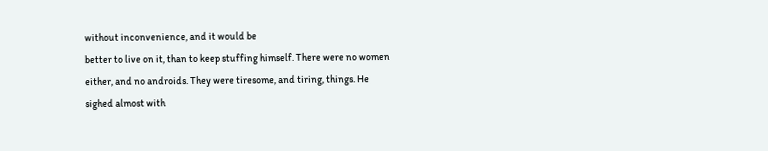without inconvenience, and it would be
better to live on it, than to keep stuffing himself. There were no women
either, and no androids. They were tiresome, and tiring, things. He
sighed almost with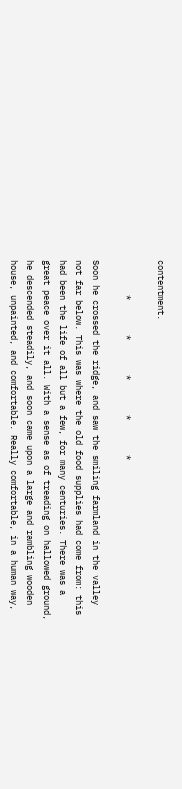contentment.

       *       *       *       *       *

Soon he crossed the ridge, and saw the smiling farmland in the valley
not far below. This was where the old food supplies had come from: this
had been the life of all but a few, for many centuries. There was a
great peace over it all. With a sense as of treading on hallowed ground,
he descended steadily, and soon came upon a large and rambling wooden
house, unpainted, and comfortable. Really comfortable, in a human way,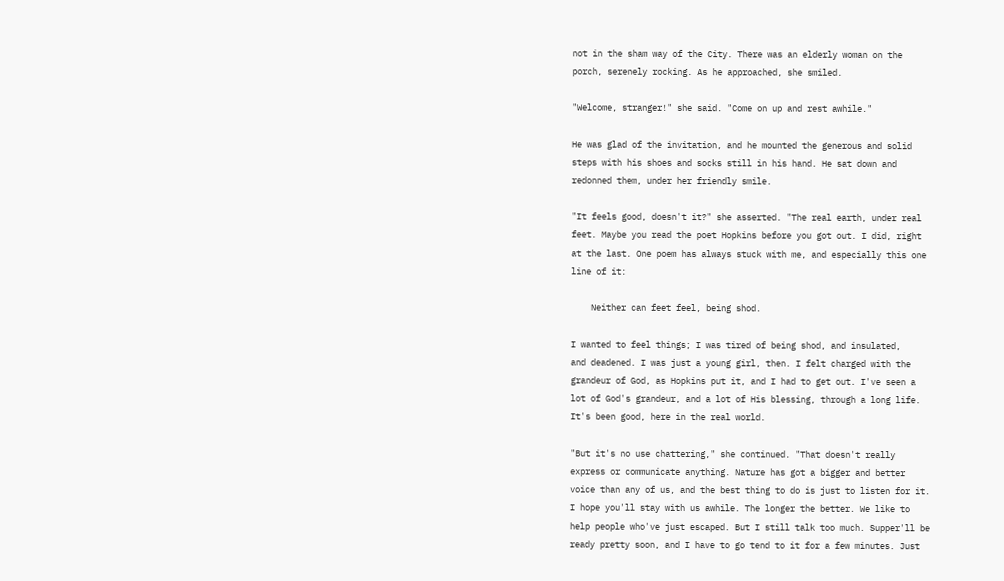not in the sham way of the City. There was an elderly woman on the
porch, serenely rocking. As he approached, she smiled.

"Welcome, stranger!" she said. "Come on up and rest awhile."

He was glad of the invitation, and he mounted the generous and solid
steps with his shoes and socks still in his hand. He sat down and
redonned them, under her friendly smile.

"It feels good, doesn't it?" she asserted. "The real earth, under real
feet. Maybe you read the poet Hopkins before you got out. I did, right
at the last. One poem has always stuck with me, and especially this one
line of it:

    Neither can feet feel, being shod.

I wanted to feel things; I was tired of being shod, and insulated,
and deadened. I was just a young girl, then. I felt charged with the
grandeur of God, as Hopkins put it, and I had to get out. I've seen a
lot of God's grandeur, and a lot of His blessing, through a long life.
It's been good, here in the real world.

"But it's no use chattering," she continued. "That doesn't really
express or communicate anything. Nature has got a bigger and better
voice than any of us, and the best thing to do is just to listen for it.
I hope you'll stay with us awhile. The longer the better. We like to
help people who've just escaped. But I still talk too much. Supper'll be
ready pretty soon, and I have to go tend to it for a few minutes. Just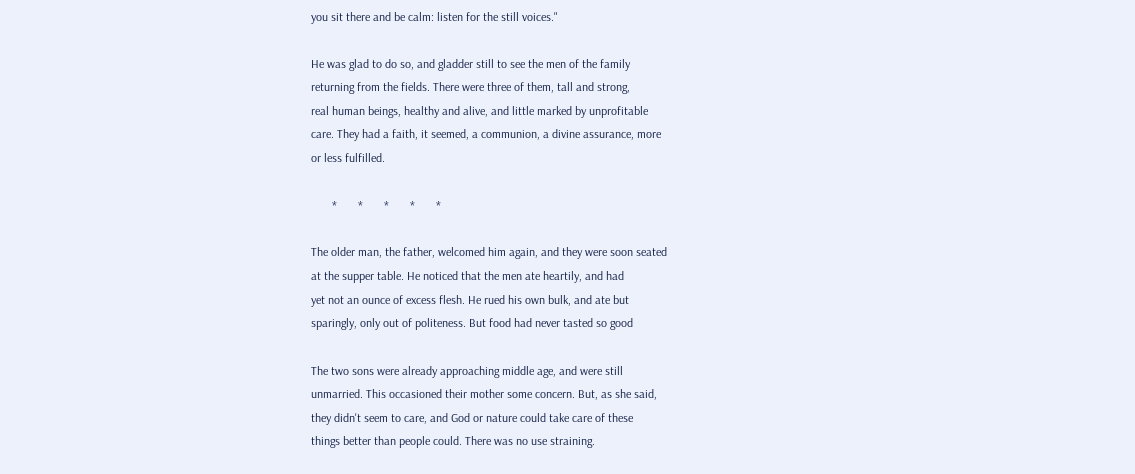you sit there and be calm: listen for the still voices."

He was glad to do so, and gladder still to see the men of the family
returning from the fields. There were three of them, tall and strong,
real human beings, healthy and alive, and little marked by unprofitable
care. They had a faith, it seemed, a communion, a divine assurance, more
or less fulfilled.

       *       *       *       *       *

The older man, the father, welcomed him again, and they were soon seated
at the supper table. He noticed that the men ate heartily, and had
yet not an ounce of excess flesh. He rued his own bulk, and ate but
sparingly, only out of politeness. But food had never tasted so good

The two sons were already approaching middle age, and were still
unmarried. This occasioned their mother some concern. But, as she said,
they didn't seem to care, and God or nature could take care of these
things better than people could. There was no use straining.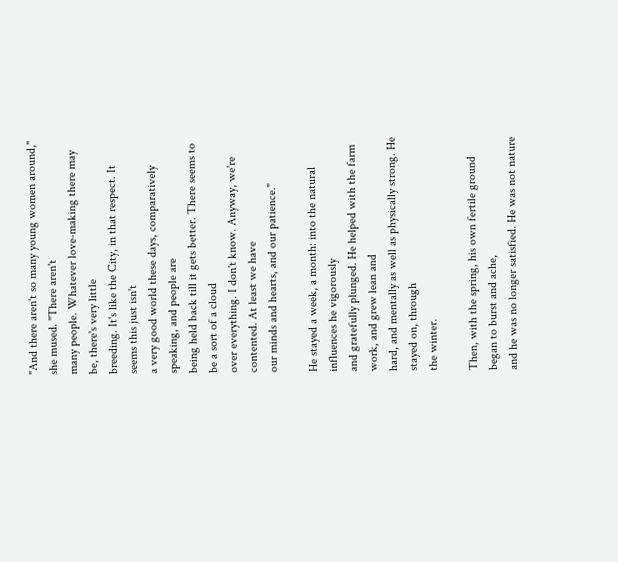"And there aren't so many young women around," she mused. "There aren't
many people. Whatever love-making there may be, there's very little
breeding. It's like the City, in that respect. It seems this just isn't
a very good world these days, comparatively speaking, and people are
being held back till it gets better. There seems to be a sort of a cloud
over everything. I don't know. Anyway, we're contented. At least we have
our minds and hearts, and our patience."

He stayed a week, a month: into the natural influences he vigorously
and gratefully plunged. He helped with the farm work, and grew lean and
hard, and mentally as well as physically strong. He stayed on, through
the winter.

Then, with the spring, his own fertile ground began to burst and ache,
and he was no longer satisfied. He was not nature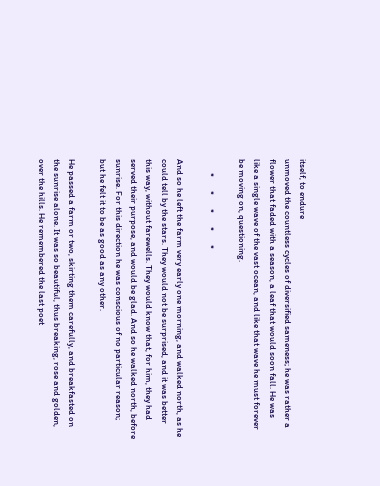itself, to endure
unmoved the countless cycles of diversified sameness; he was rather a
flower that faded with a season, a leaf that would soon fall. He was
like a single wave of the vast ocean, and like that wave he must forever
be moving on, questioning.

       *       *       *       *       *

And so he left the farm very early one morning, and walked north, as he
could tell by the stars. They would not be surprised, and it was better
this way, without farewells. They would know that, for him, they had
served their purpose, and would be glad. And so he walked north, before
sunrise. For this direction he was conscious of no particular reason;
but he felt it to be as good as any other.

He passed a farm or two, skirting them carefully, and breakfasted on
the sunrise alone. It was so beautiful, thus breaking, rose and golden,
over the hills. He remembered the last poet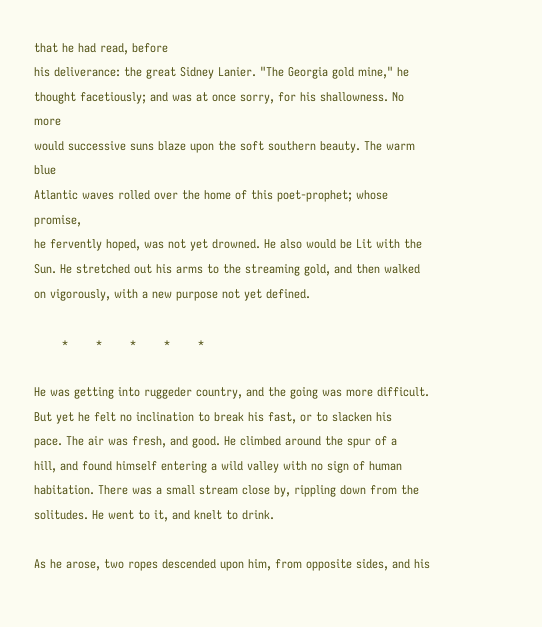that he had read, before
his deliverance: the great Sidney Lanier. "The Georgia gold mine," he
thought facetiously; and was at once sorry, for his shallowness. No more
would successive suns blaze upon the soft southern beauty. The warm blue
Atlantic waves rolled over the home of this poet-prophet; whose promise,
he fervently hoped, was not yet drowned. He also would be Lit with the
Sun. He stretched out his arms to the streaming gold, and then walked
on vigorously, with a new purpose not yet defined.

       *       *       *       *       *

He was getting into ruggeder country, and the going was more difficult.
But yet he felt no inclination to break his fast, or to slacken his
pace. The air was fresh, and good. He climbed around the spur of a
hill, and found himself entering a wild valley with no sign of human
habitation. There was a small stream close by, rippling down from the
solitudes. He went to it, and knelt to drink.

As he arose, two ropes descended upon him, from opposite sides, and his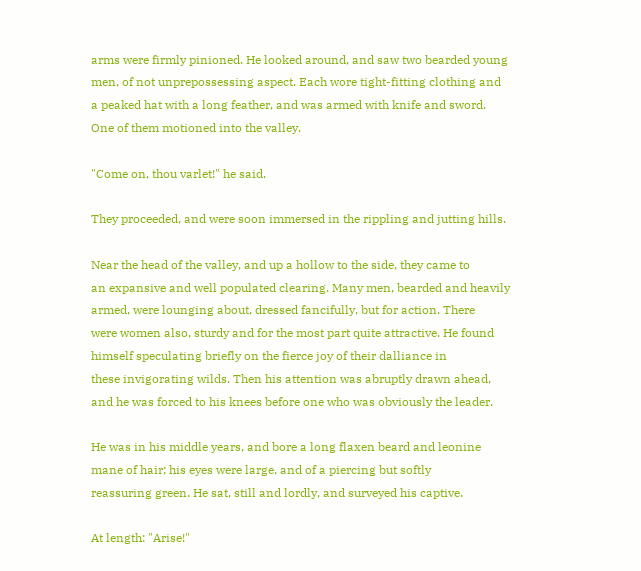arms were firmly pinioned. He looked around, and saw two bearded young
men, of not unprepossessing aspect. Each wore tight-fitting clothing and
a peaked hat with a long feather, and was armed with knife and sword.
One of them motioned into the valley.

"Come on, thou varlet!" he said.

They proceeded, and were soon immersed in the rippling and jutting hills.

Near the head of the valley, and up a hollow to the side, they came to
an expansive and well populated clearing. Many men, bearded and heavily
armed, were lounging about, dressed fancifully, but for action. There
were women also, sturdy and for the most part quite attractive. He found
himself speculating briefly on the fierce joy of their dalliance in
these invigorating wilds. Then his attention was abruptly drawn ahead,
and he was forced to his knees before one who was obviously the leader.

He was in his middle years, and bore a long flaxen beard and leonine
mane of hair; his eyes were large, and of a piercing but softly
reassuring green. He sat, still and lordly, and surveyed his captive.

At length: "Arise!"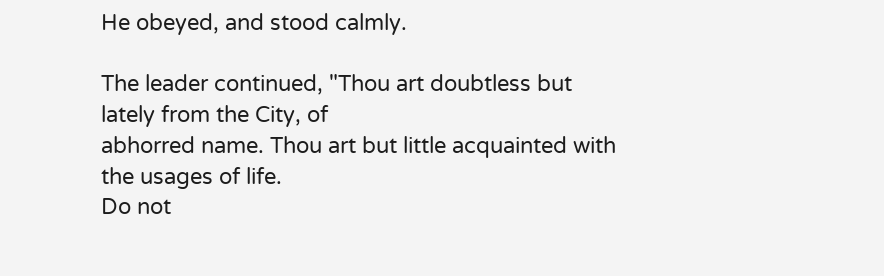He obeyed, and stood calmly.

The leader continued, "Thou art doubtless but lately from the City, of
abhorred name. Thou art but little acquainted with the usages of life.
Do not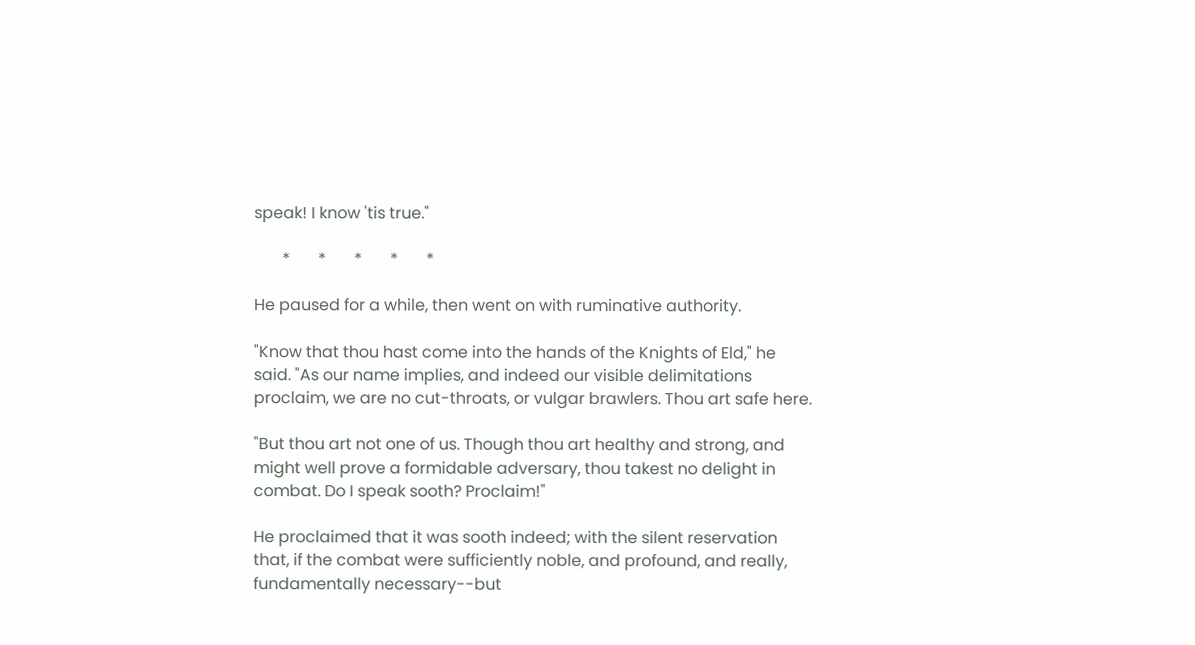speak! I know 'tis true."

       *       *       *       *       *

He paused for a while, then went on with ruminative authority.

"Know that thou hast come into the hands of the Knights of Eld," he
said. "As our name implies, and indeed our visible delimitations
proclaim, we are no cut-throats, or vulgar brawlers. Thou art safe here.

"But thou art not one of us. Though thou art healthy and strong, and
might well prove a formidable adversary, thou takest no delight in
combat. Do I speak sooth? Proclaim!"

He proclaimed that it was sooth indeed; with the silent reservation
that, if the combat were sufficiently noble, and profound, and really,
fundamentally necessary--but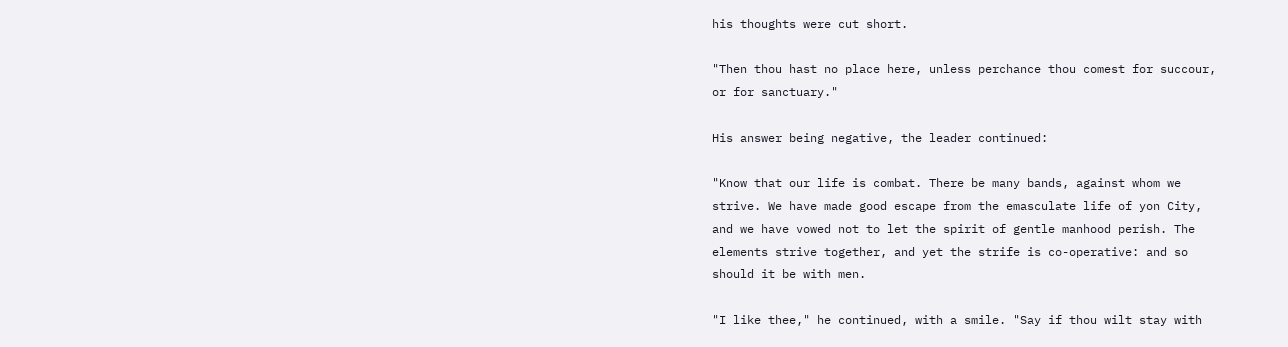his thoughts were cut short.

"Then thou hast no place here, unless perchance thou comest for succour,
or for sanctuary."

His answer being negative, the leader continued:

"Know that our life is combat. There be many bands, against whom we
strive. We have made good escape from the emasculate life of yon City,
and we have vowed not to let the spirit of gentle manhood perish. The
elements strive together, and yet the strife is co-operative: and so
should it be with men.

"I like thee," he continued, with a smile. "Say if thou wilt stay with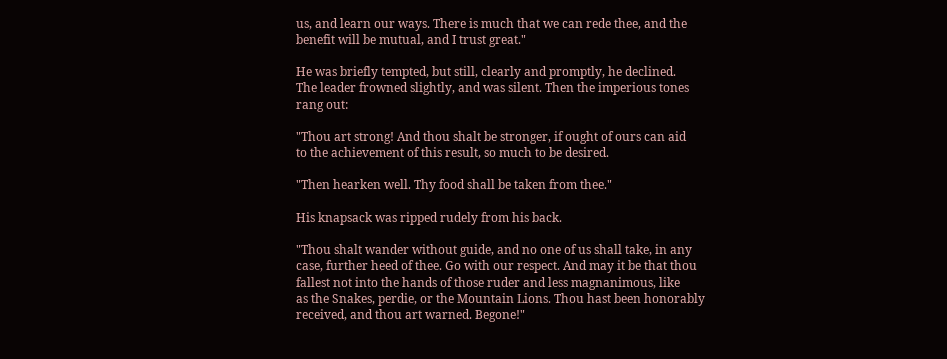us, and learn our ways. There is much that we can rede thee, and the
benefit will be mutual, and I trust great."

He was briefly tempted, but still, clearly and promptly, he declined.
The leader frowned slightly, and was silent. Then the imperious tones
rang out:

"Thou art strong! And thou shalt be stronger, if ought of ours can aid
to the achievement of this result, so much to be desired.

"Then hearken well. Thy food shall be taken from thee."

His knapsack was ripped rudely from his back.

"Thou shalt wander without guide, and no one of us shall take, in any
case, further heed of thee. Go with our respect. And may it be that thou
fallest not into the hands of those ruder and less magnanimous, like
as the Snakes, perdie, or the Mountain Lions. Thou hast been honorably
received, and thou art warned. Begone!"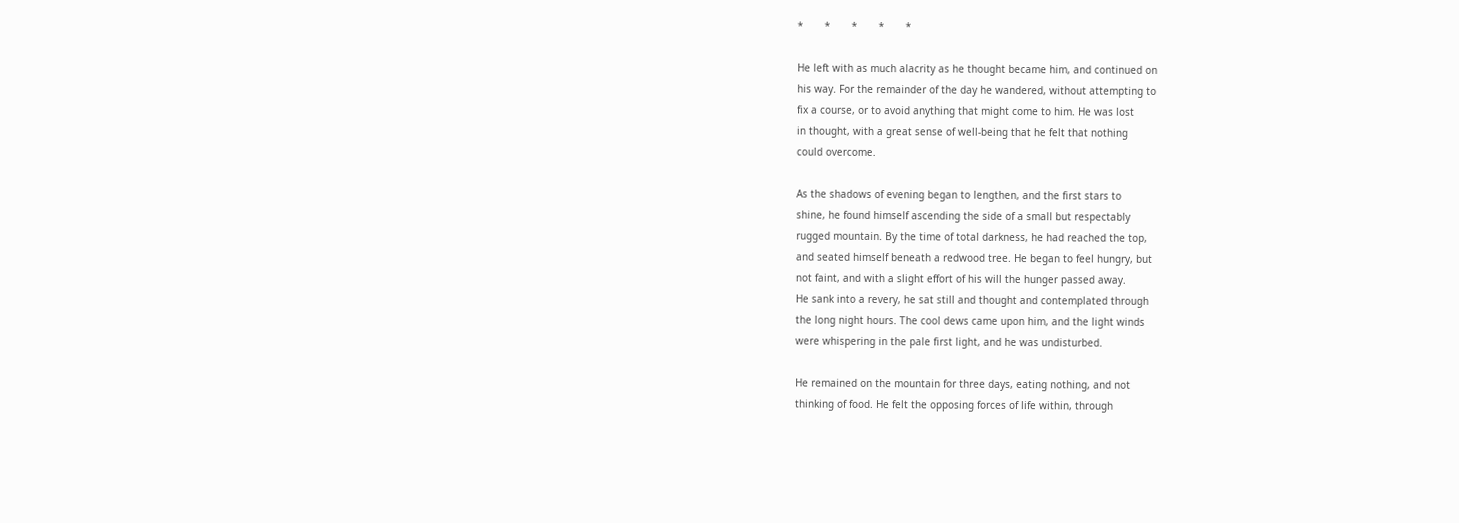*       *       *       *       *

He left with as much alacrity as he thought became him, and continued on
his way. For the remainder of the day he wandered, without attempting to
fix a course, or to avoid anything that might come to him. He was lost
in thought, with a great sense of well-being that he felt that nothing
could overcome.

As the shadows of evening began to lengthen, and the first stars to
shine, he found himself ascending the side of a small but respectably
rugged mountain. By the time of total darkness, he had reached the top,
and seated himself beneath a redwood tree. He began to feel hungry, but
not faint, and with a slight effort of his will the hunger passed away.
He sank into a revery, he sat still and thought and contemplated through
the long night hours. The cool dews came upon him, and the light winds
were whispering in the pale first light, and he was undisturbed.

He remained on the mountain for three days, eating nothing, and not
thinking of food. He felt the opposing forces of life within, through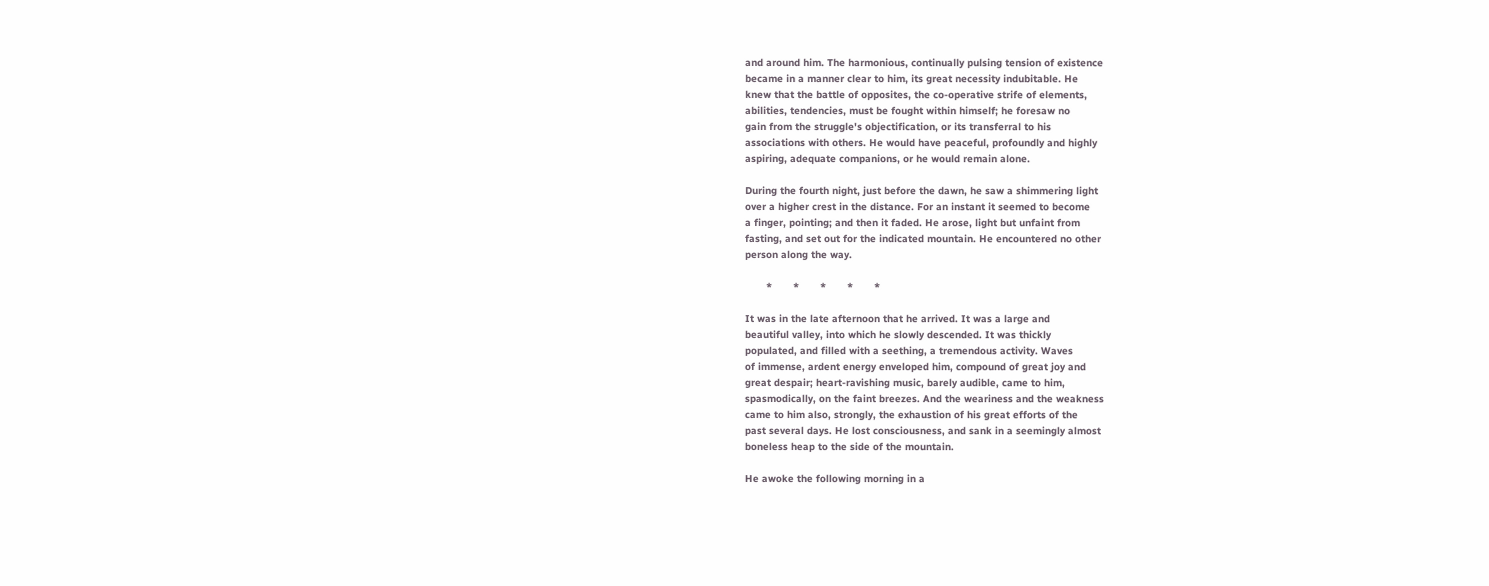and around him. The harmonious, continually pulsing tension of existence
became in a manner clear to him, its great necessity indubitable. He
knew that the battle of opposites, the co-operative strife of elements,
abilities, tendencies, must be fought within himself; he foresaw no
gain from the struggle's objectification, or its transferral to his
associations with others. He would have peaceful, profoundly and highly
aspiring, adequate companions, or he would remain alone.

During the fourth night, just before the dawn, he saw a shimmering light
over a higher crest in the distance. For an instant it seemed to become
a finger, pointing; and then it faded. He arose, light but unfaint from
fasting, and set out for the indicated mountain. He encountered no other
person along the way.

       *       *       *       *       *

It was in the late afternoon that he arrived. It was a large and
beautiful valley, into which he slowly descended. It was thickly
populated, and filled with a seething, a tremendous activity. Waves
of immense, ardent energy enveloped him, compound of great joy and
great despair; heart-ravishing music, barely audible, came to him,
spasmodically, on the faint breezes. And the weariness and the weakness
came to him also, strongly, the exhaustion of his great efforts of the
past several days. He lost consciousness, and sank in a seemingly almost
boneless heap to the side of the mountain.

He awoke the following morning in a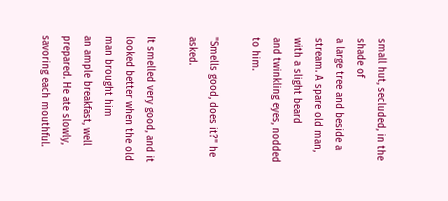small hut, secluded, in the shade of
a large tree and beside a stream. A spare old man, with a slight beard
and twinkling eyes, nodded to him.

"Smells good, does it?" he asked.

It smelled very good, and it looked better when the old man brought him
an ample breakfast, well prepared. He ate slowly, savoring each mouthful.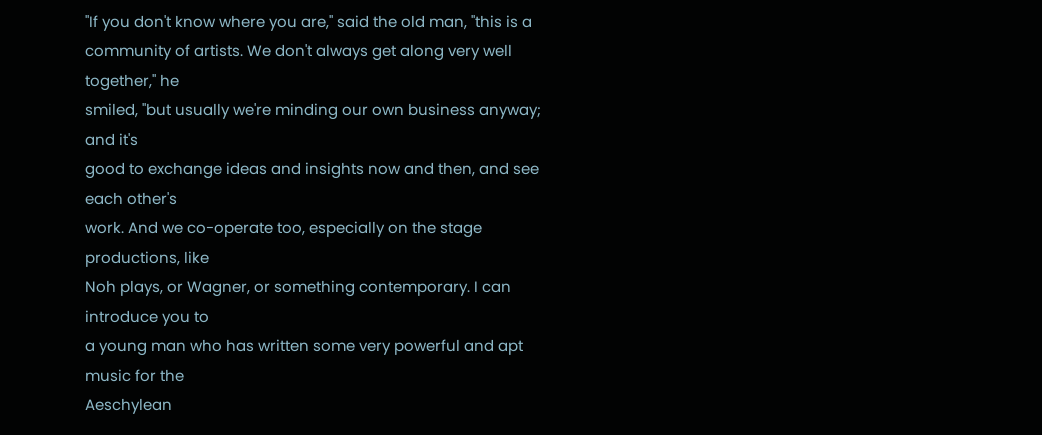"If you don't know where you are," said the old man, "this is a
community of artists. We don't always get along very well together," he
smiled, "but usually we're minding our own business anyway; and it's
good to exchange ideas and insights now and then, and see each other's
work. And we co-operate too, especially on the stage productions, like
Noh plays, or Wagner, or something contemporary. I can introduce you to
a young man who has written some very powerful and apt music for the
Aeschylean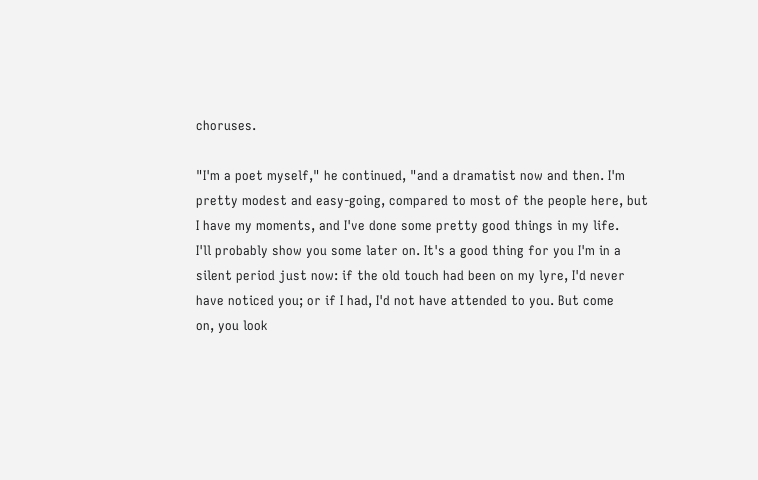choruses.

"I'm a poet myself," he continued, "and a dramatist now and then. I'm
pretty modest and easy-going, compared to most of the people here, but
I have my moments, and I've done some pretty good things in my life.
I'll probably show you some later on. It's a good thing for you I'm in a
silent period just now: if the old touch had been on my lyre, I'd never
have noticed you; or if I had, I'd not have attended to you. But come
on, you look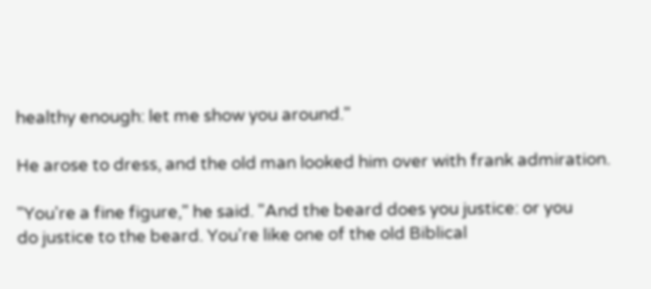healthy enough: let me show you around."

He arose to dress, and the old man looked him over with frank admiration.

"You're a fine figure," he said. "And the beard does you justice: or you
do justice to the beard. You're like one of the old Biblical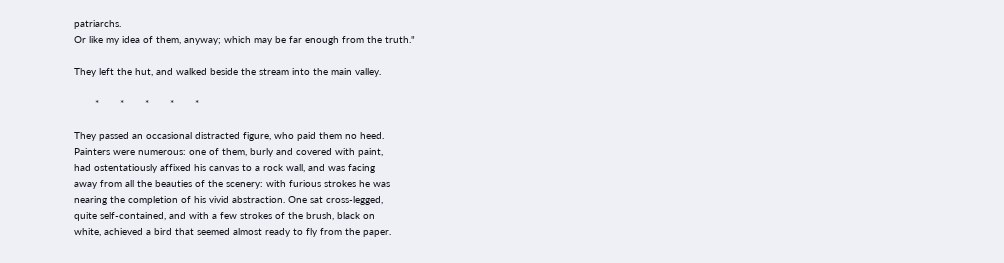patriarchs.
Or like my idea of them, anyway; which may be far enough from the truth."

They left the hut, and walked beside the stream into the main valley.

       *       *       *       *       *

They passed an occasional distracted figure, who paid them no heed.
Painters were numerous: one of them, burly and covered with paint,
had ostentatiously affixed his canvas to a rock wall, and was facing
away from all the beauties of the scenery: with furious strokes he was
nearing the completion of his vivid abstraction. One sat cross-legged,
quite self-contained, and with a few strokes of the brush, black on
white, achieved a bird that seemed almost ready to fly from the paper.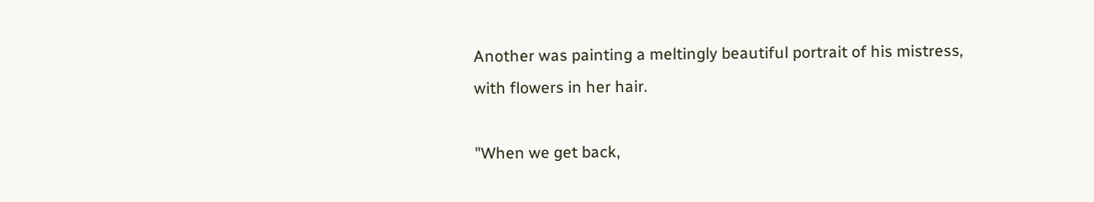Another was painting a meltingly beautiful portrait of his mistress,
with flowers in her hair.

"When we get back,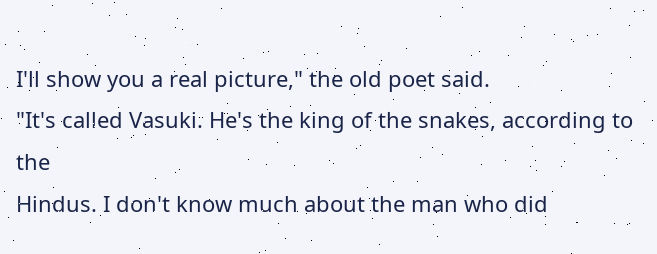I'll show you a real picture," the old poet said.
"It's called Vasuki. He's the king of the snakes, according to the
Hindus. I don't know much about the man who did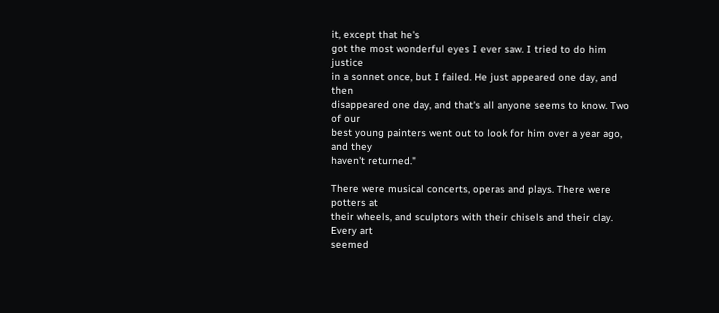it, except that he's
got the most wonderful eyes I ever saw. I tried to do him justice
in a sonnet once, but I failed. He just appeared one day, and then
disappeared one day, and that's all anyone seems to know. Two of our
best young painters went out to look for him over a year ago, and they
haven't returned."

There were musical concerts, operas and plays. There were potters at
their wheels, and sculptors with their chisels and their clay. Every art
seemed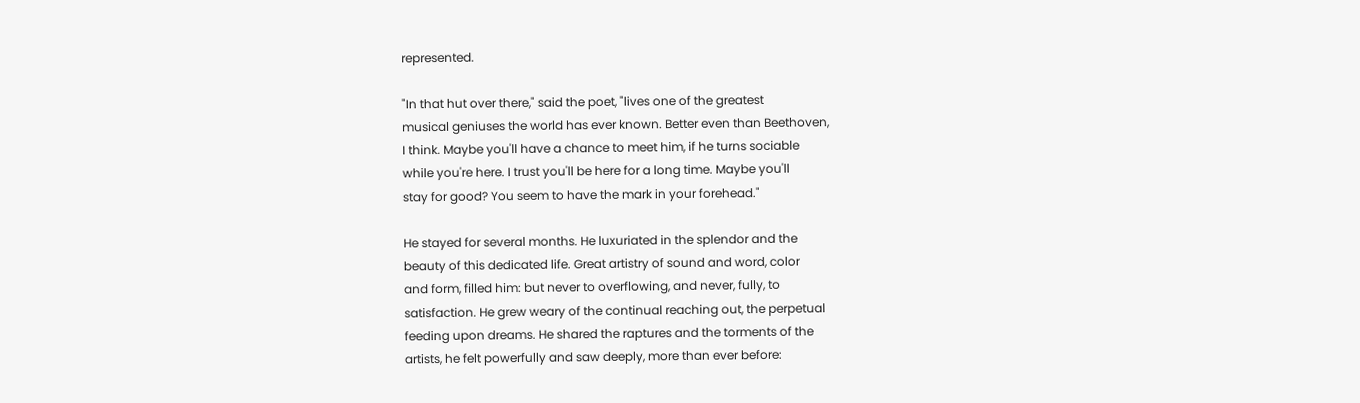represented.

"In that hut over there," said the poet, "lives one of the greatest
musical geniuses the world has ever known. Better even than Beethoven,
I think. Maybe you'll have a chance to meet him, if he turns sociable
while you're here. I trust you'll be here for a long time. Maybe you'll
stay for good? You seem to have the mark in your forehead."

He stayed for several months. He luxuriated in the splendor and the
beauty of this dedicated life. Great artistry of sound and word, color
and form, filled him: but never to overflowing, and never, fully, to
satisfaction. He grew weary of the continual reaching out, the perpetual
feeding upon dreams. He shared the raptures and the torments of the
artists, he felt powerfully and saw deeply, more than ever before: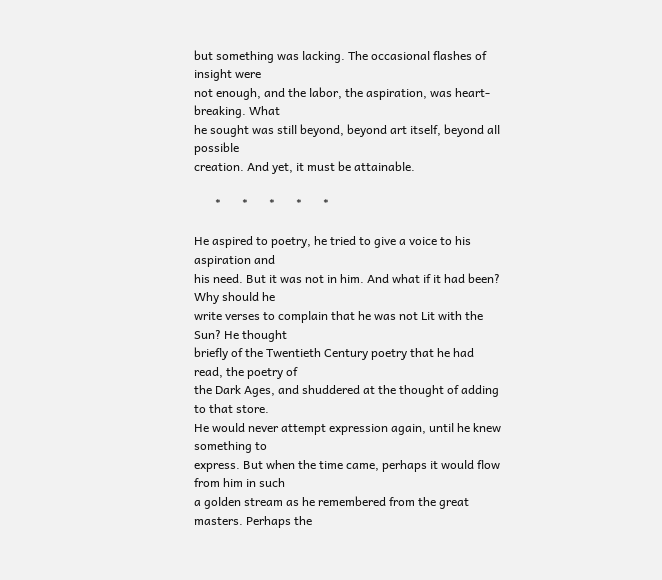but something was lacking. The occasional flashes of insight were
not enough, and the labor, the aspiration, was heart-breaking. What
he sought was still beyond, beyond art itself, beyond all possible
creation. And yet, it must be attainable.

       *       *       *       *       *

He aspired to poetry, he tried to give a voice to his aspiration and
his need. But it was not in him. And what if it had been? Why should he
write verses to complain that he was not Lit with the Sun? He thought
briefly of the Twentieth Century poetry that he had read, the poetry of
the Dark Ages, and shuddered at the thought of adding to that store.
He would never attempt expression again, until he knew something to
express. But when the time came, perhaps it would flow from him in such
a golden stream as he remembered from the great masters. Perhaps the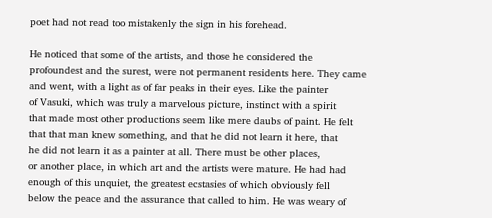poet had not read too mistakenly the sign in his forehead.

He noticed that some of the artists, and those he considered the
profoundest and the surest, were not permanent residents here. They came
and went, with a light as of far peaks in their eyes. Like the painter
of Vasuki, which was truly a marvelous picture, instinct with a spirit
that made most other productions seem like mere daubs of paint. He felt
that that man knew something, and that he did not learn it here, that
he did not learn it as a painter at all. There must be other places,
or another place, in which art and the artists were mature. He had had
enough of this unquiet, the greatest ecstasies of which obviously fell
below the peace and the assurance that called to him. He was weary of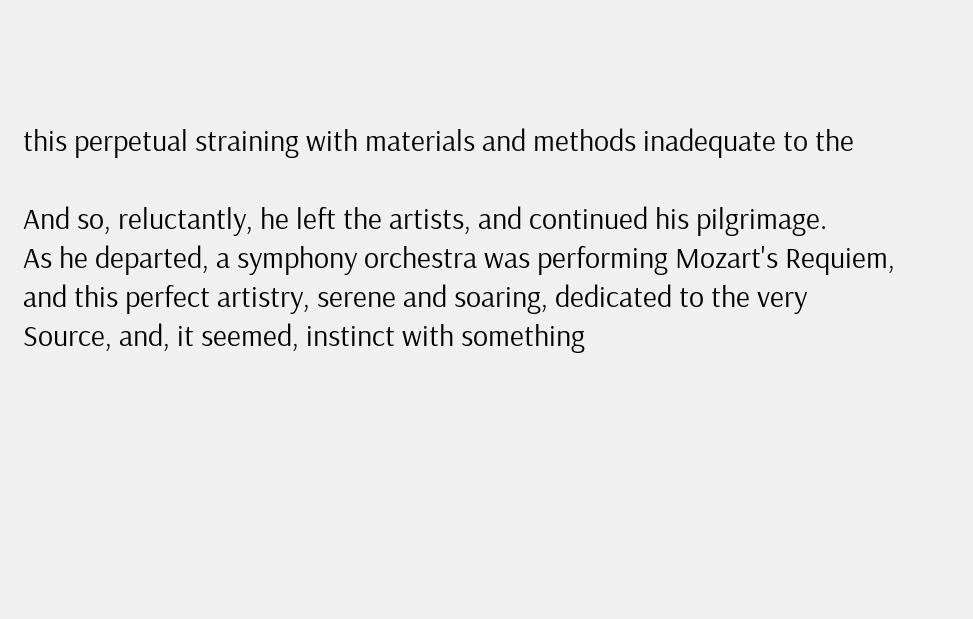this perpetual straining with materials and methods inadequate to the

And so, reluctantly, he left the artists, and continued his pilgrimage.
As he departed, a symphony orchestra was performing Mozart's Requiem,
and this perfect artistry, serene and soaring, dedicated to the very
Source, and, it seemed, instinct with something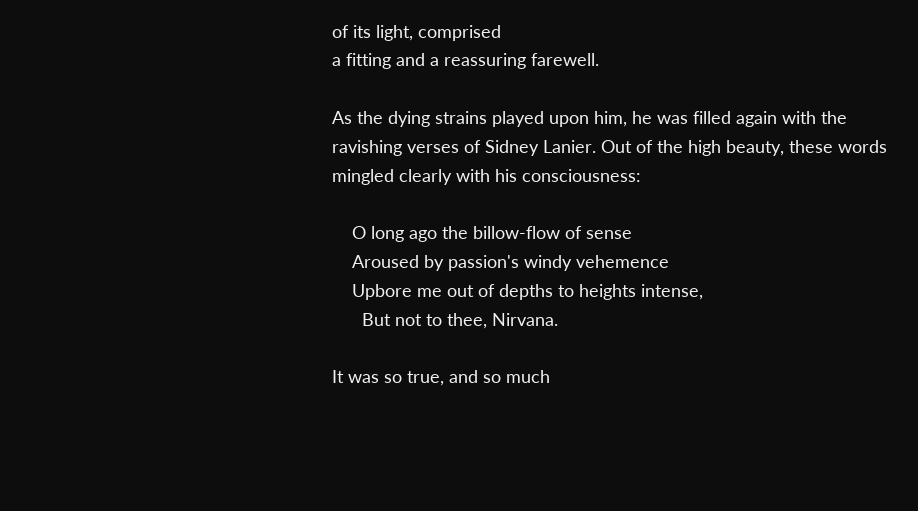of its light, comprised
a fitting and a reassuring farewell.

As the dying strains played upon him, he was filled again with the
ravishing verses of Sidney Lanier. Out of the high beauty, these words
mingled clearly with his consciousness:

    O long ago the billow-flow of sense
    Aroused by passion's windy vehemence
    Upbore me out of depths to heights intense,
      But not to thee, Nirvana.

It was so true, and so much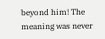beyond him! The meaning was never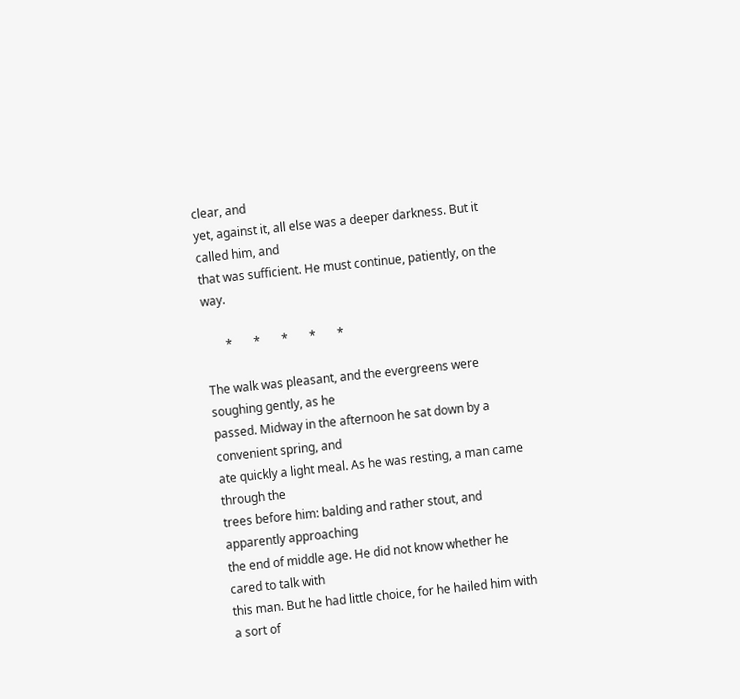clear, and
yet, against it, all else was a deeper darkness. But it called him, and
that was sufficient. He must continue, patiently, on the way.

       *       *       *       *       *

The walk was pleasant, and the evergreens were soughing gently, as he
passed. Midway in the afternoon he sat down by a convenient spring, and
ate quickly a light meal. As he was resting, a man came through the
trees before him: balding and rather stout, and apparently approaching
the end of middle age. He did not know whether he cared to talk with
this man. But he had little choice, for he hailed him with a sort of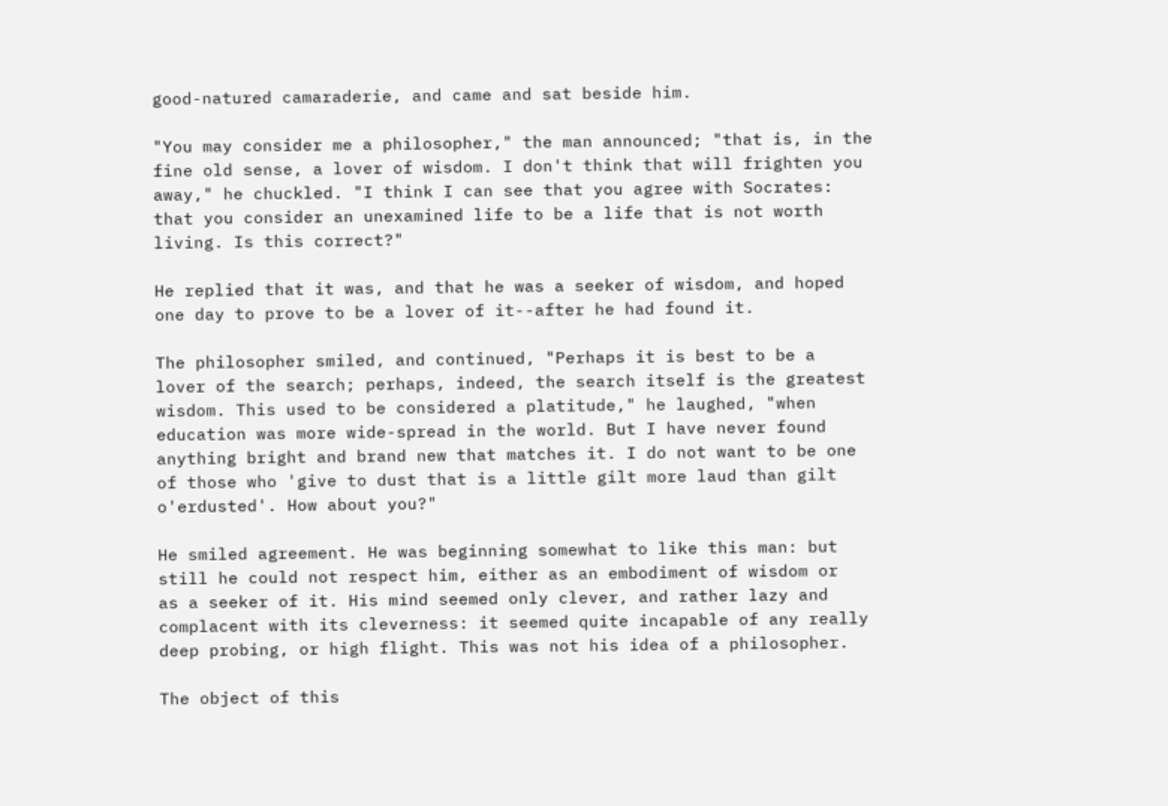good-natured camaraderie, and came and sat beside him.

"You may consider me a philosopher," the man announced; "that is, in the
fine old sense, a lover of wisdom. I don't think that will frighten you
away," he chuckled. "I think I can see that you agree with Socrates:
that you consider an unexamined life to be a life that is not worth
living. Is this correct?"

He replied that it was, and that he was a seeker of wisdom, and hoped
one day to prove to be a lover of it--after he had found it.

The philosopher smiled, and continued, "Perhaps it is best to be a
lover of the search; perhaps, indeed, the search itself is the greatest
wisdom. This used to be considered a platitude," he laughed, "when
education was more wide-spread in the world. But I have never found
anything bright and brand new that matches it. I do not want to be one
of those who 'give to dust that is a little gilt more laud than gilt
o'erdusted'. How about you?"

He smiled agreement. He was beginning somewhat to like this man: but
still he could not respect him, either as an embodiment of wisdom or
as a seeker of it. His mind seemed only clever, and rather lazy and
complacent with its cleverness: it seemed quite incapable of any really
deep probing, or high flight. This was not his idea of a philosopher.

The object of this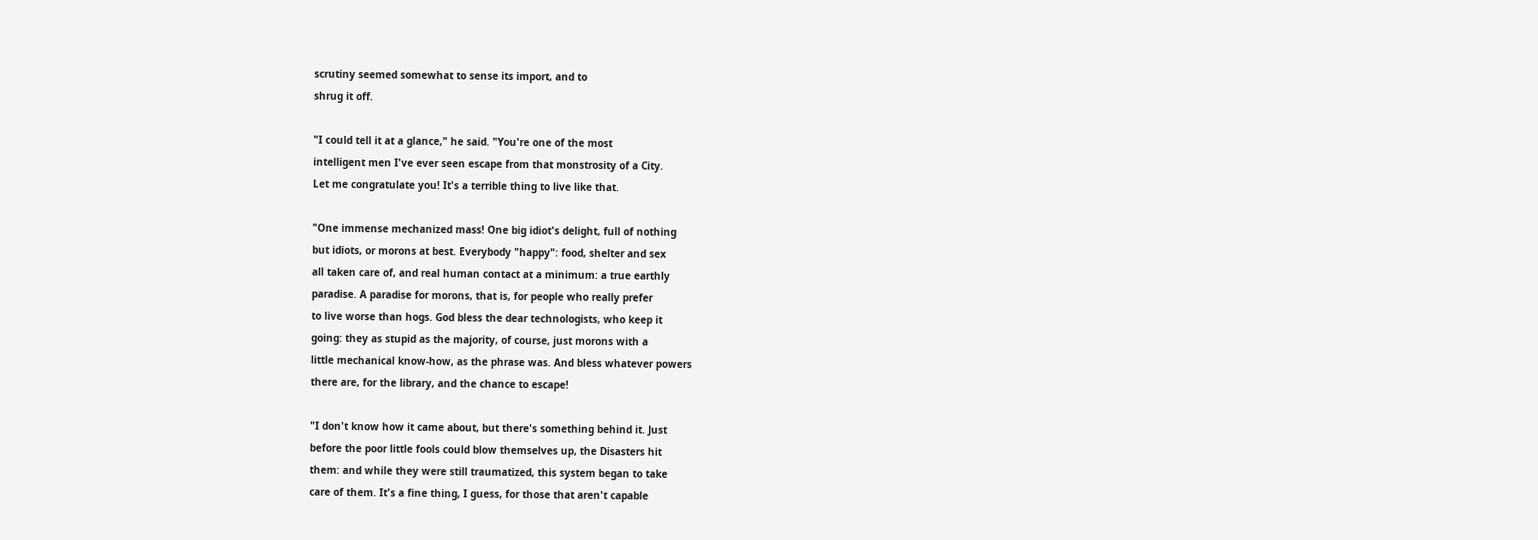scrutiny seemed somewhat to sense its import, and to
shrug it off.

"I could tell it at a glance," he said. "You're one of the most
intelligent men I've ever seen escape from that monstrosity of a City.
Let me congratulate you! It's a terrible thing to live like that.

"One immense mechanized mass! One big idiot's delight, full of nothing
but idiots, or morons at best. Everybody "happy": food, shelter and sex
all taken care of, and real human contact at a minimum: a true earthly
paradise. A paradise for morons, that is, for people who really prefer
to live worse than hogs. God bless the dear technologists, who keep it
going: they as stupid as the majority, of course, just morons with a
little mechanical know-how, as the phrase was. And bless whatever powers
there are, for the library, and the chance to escape!

"I don't know how it came about, but there's something behind it. Just
before the poor little fools could blow themselves up, the Disasters hit
them: and while they were still traumatized, this system began to take
care of them. It's a fine thing, I guess, for those that aren't capable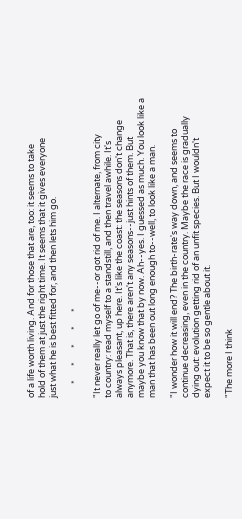of a life worth living. And for those that are, too: it seems to take
hold of them at just the right time. It seems that it gives everyone
just what he is best fitted for, and then lets him go.

       *       *       *       *       *

"It never really let go of me--or got rid of me. I alternate, from city
to country: read myself to a standstill, and then travel awhile. It's
always pleasant, up here. It's like the coast: the seasons don't change
anymore. That is, there aren't any seasons--just hints of them. But
maybe you know that by now. Ah--yes. I guessed as much. You look like a
man that has been out long enough to--well, to look like a man.

"I wonder how it will end? The birth-rate's way down, and seems to
continue decreasing, even in the country. Maybe the race is gradually
dying out: evolution getting rid of an unfit species. But I wouldn't
expect it to be so gentle about it.

"The more I think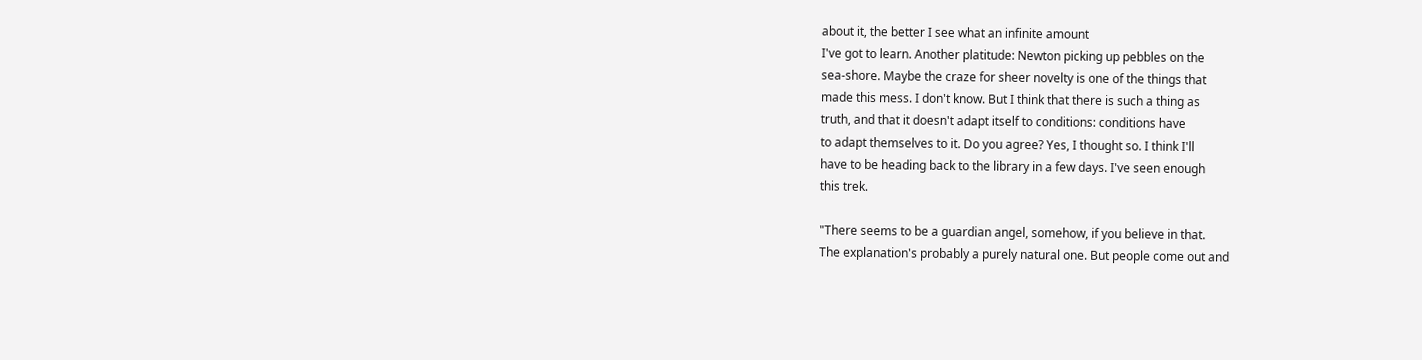about it, the better I see what an infinite amount
I've got to learn. Another platitude: Newton picking up pebbles on the
sea-shore. Maybe the craze for sheer novelty is one of the things that
made this mess. I don't know. But I think that there is such a thing as
truth, and that it doesn't adapt itself to conditions: conditions have
to adapt themselves to it. Do you agree? Yes, I thought so. I think I'll
have to be heading back to the library in a few days. I've seen enough
this trek.

"There seems to be a guardian angel, somehow, if you believe in that.
The explanation's probably a purely natural one. But people come out and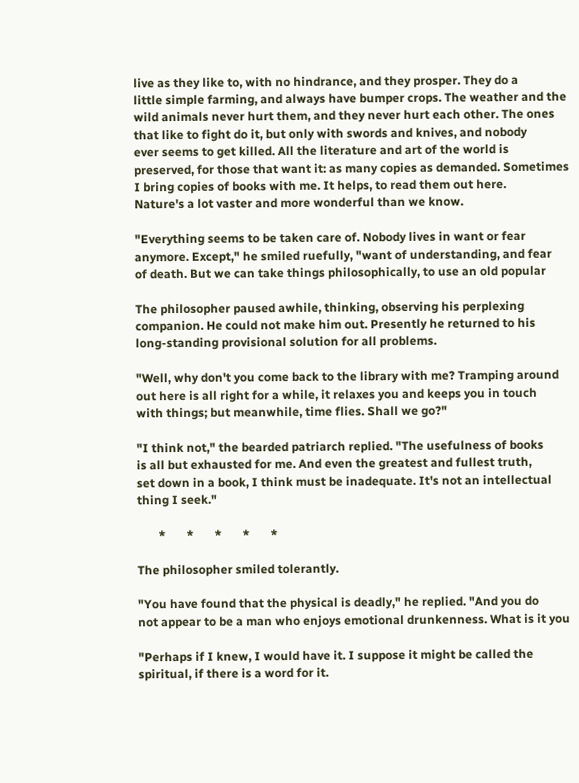live as they like to, with no hindrance, and they prosper. They do a
little simple farming, and always have bumper crops. The weather and the
wild animals never hurt them, and they never hurt each other. The ones
that like to fight do it, but only with swords and knives, and nobody
ever seems to get killed. All the literature and art of the world is
preserved, for those that want it: as many copies as demanded. Sometimes
I bring copies of books with me. It helps, to read them out here.
Nature's a lot vaster and more wonderful than we know.

"Everything seems to be taken care of. Nobody lives in want or fear
anymore. Except," he smiled ruefully, "want of understanding, and fear
of death. But we can take things philosophically, to use an old popular

The philosopher paused awhile, thinking, observing his perplexing
companion. He could not make him out. Presently he returned to his
long-standing provisional solution for all problems.

"Well, why don't you come back to the library with me? Tramping around
out here is all right for a while, it relaxes you and keeps you in touch
with things; but meanwhile, time flies. Shall we go?"

"I think not," the bearded patriarch replied. "The usefulness of books
is all but exhausted for me. And even the greatest and fullest truth,
set down in a book, I think must be inadequate. It's not an intellectual
thing I seek."

       *       *       *       *       *

The philosopher smiled tolerantly.

"You have found that the physical is deadly," he replied. "And you do
not appear to be a man who enjoys emotional drunkenness. What is it you

"Perhaps if I knew, I would have it. I suppose it might be called the
spiritual, if there is a word for it.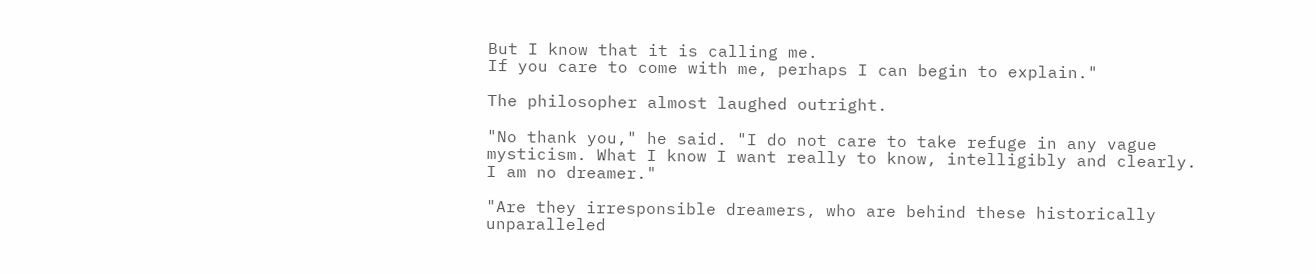But I know that it is calling me.
If you care to come with me, perhaps I can begin to explain."

The philosopher almost laughed outright.

"No thank you," he said. "I do not care to take refuge in any vague
mysticism. What I know I want really to know, intelligibly and clearly.
I am no dreamer."

"Are they irresponsible dreamers, who are behind these historically
unparalleled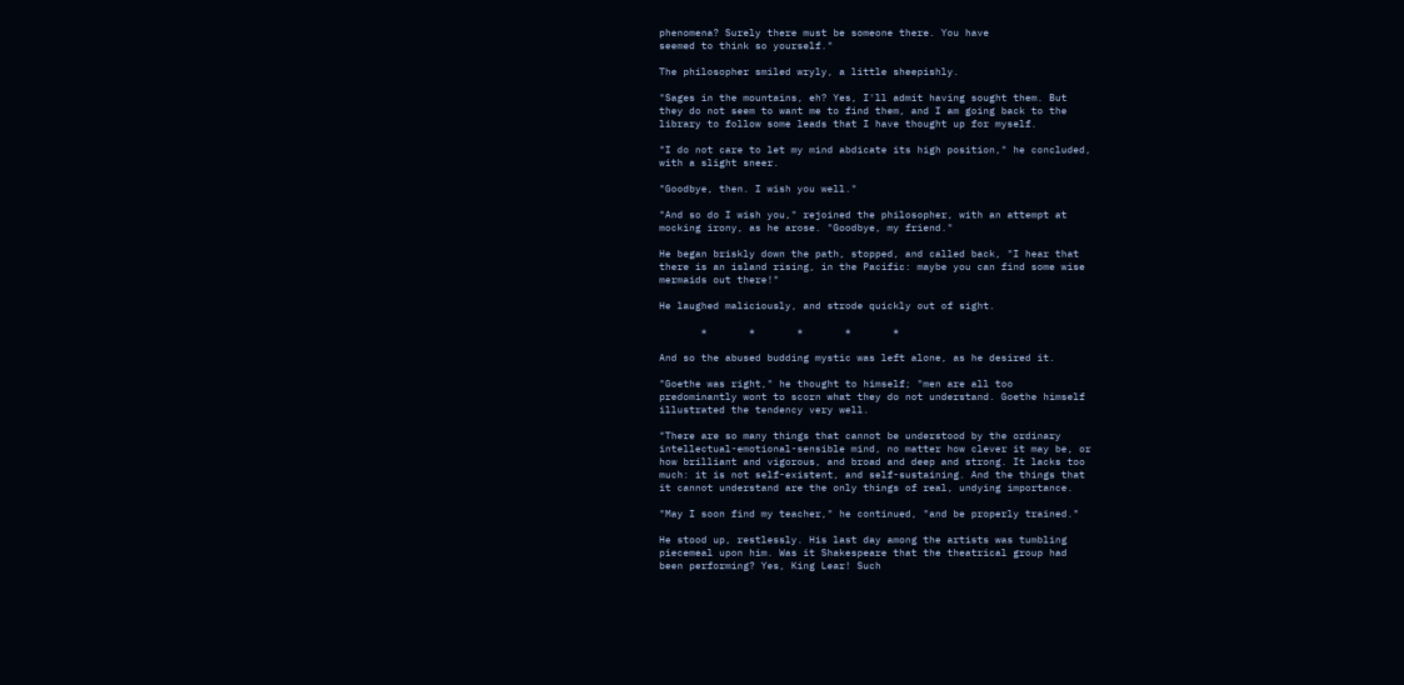phenomena? Surely there must be someone there. You have
seemed to think so yourself."

The philosopher smiled wryly, a little sheepishly.

"Sages in the mountains, eh? Yes, I'll admit having sought them. But
they do not seem to want me to find them, and I am going back to the
library to follow some leads that I have thought up for myself.

"I do not care to let my mind abdicate its high position," he concluded,
with a slight sneer.

"Goodbye, then. I wish you well."

"And so do I wish you," rejoined the philosopher, with an attempt at
mocking irony, as he arose. "Goodbye, my friend."

He began briskly down the path, stopped, and called back, "I hear that
there is an island rising, in the Pacific: maybe you can find some wise
mermaids out there!"

He laughed maliciously, and strode quickly out of sight.

       *       *       *       *       *

And so the abused budding mystic was left alone, as he desired it.

"Goethe was right," he thought to himself; "men are all too
predominantly wont to scorn what they do not understand. Goethe himself
illustrated the tendency very well.

"There are so many things that cannot be understood by the ordinary
intellectual-emotional-sensible mind, no matter how clever it may be, or
how brilliant and vigorous, and broad and deep and strong. It lacks too
much: it is not self-existent, and self-sustaining. And the things that
it cannot understand are the only things of real, undying importance.

"May I soon find my teacher," he continued, "and be properly trained."

He stood up, restlessly. His last day among the artists was tumbling
piecemeal upon him. Was it Shakespeare that the theatrical group had
been performing? Yes, King Lear! Such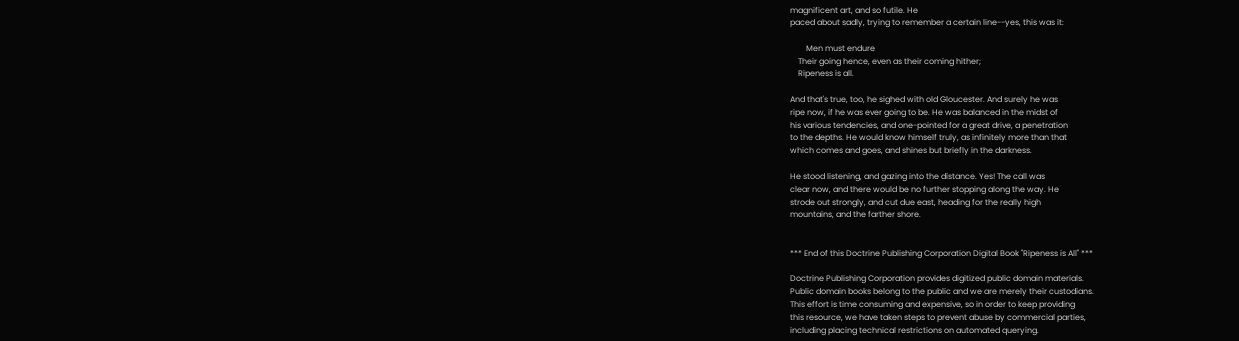magnificent art, and so futile. He
paced about sadly, trying to remember a certain line--yes, this was it:

        Men must endure
    Their going hence, even as their coming hither;
    Ripeness is all.

And that's true, too, he sighed with old Gloucester. And surely he was
ripe now, if he was ever going to be. He was balanced in the midst of
his various tendencies, and one-pointed for a great drive, a penetration
to the depths. He would know himself truly, as infinitely more than that
which comes and goes, and shines but briefly in the darkness.

He stood listening, and gazing into the distance. Yes! The call was
clear now, and there would be no further stopping along the way. He
strode out strongly, and cut due east, heading for the really high
mountains, and the farther shore.


*** End of this Doctrine Publishing Corporation Digital Book "Ripeness is All" ***

Doctrine Publishing Corporation provides digitized public domain materials.
Public domain books belong to the public and we are merely their custodians.
This effort is time consuming and expensive, so in order to keep providing
this resource, we have taken steps to prevent abuse by commercial parties,
including placing technical restrictions on automated querying.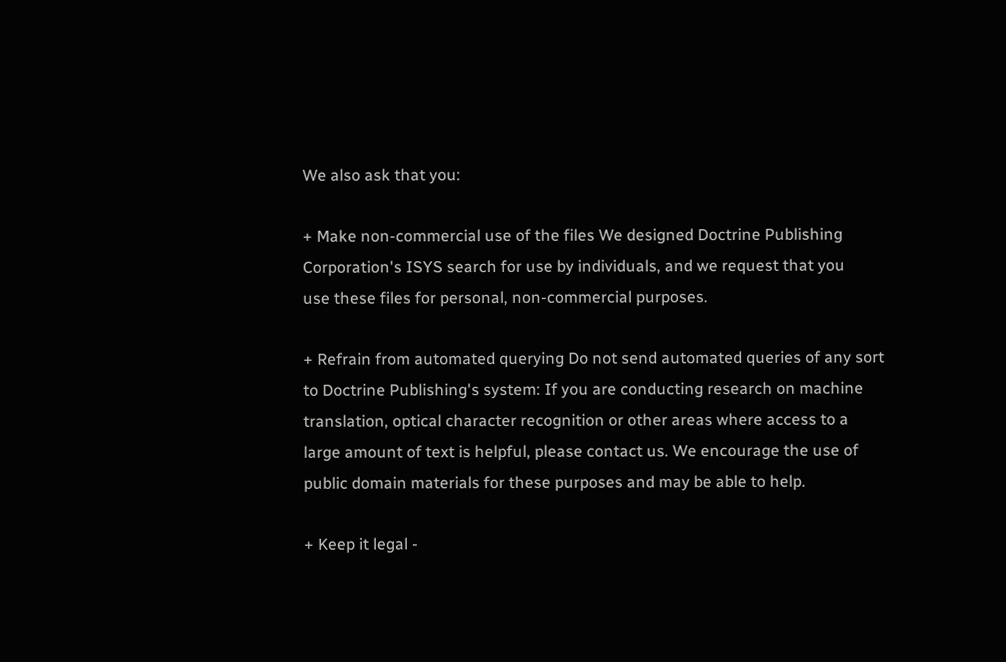We also ask that you:

+ Make non-commercial use of the files We designed Doctrine Publishing
Corporation's ISYS search for use by individuals, and we request that you
use these files for personal, non-commercial purposes.

+ Refrain from automated querying Do not send automated queries of any sort
to Doctrine Publishing's system: If you are conducting research on machine
translation, optical character recognition or other areas where access to a
large amount of text is helpful, please contact us. We encourage the use of
public domain materials for these purposes and may be able to help.

+ Keep it legal -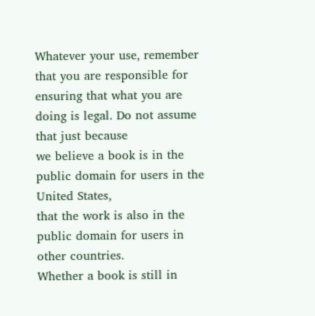Whatever your use, remember that you are responsible for
ensuring that what you are doing is legal. Do not assume that just because
we believe a book is in the public domain for users in the United States,
that the work is also in the public domain for users in other countries.
Whether a book is still in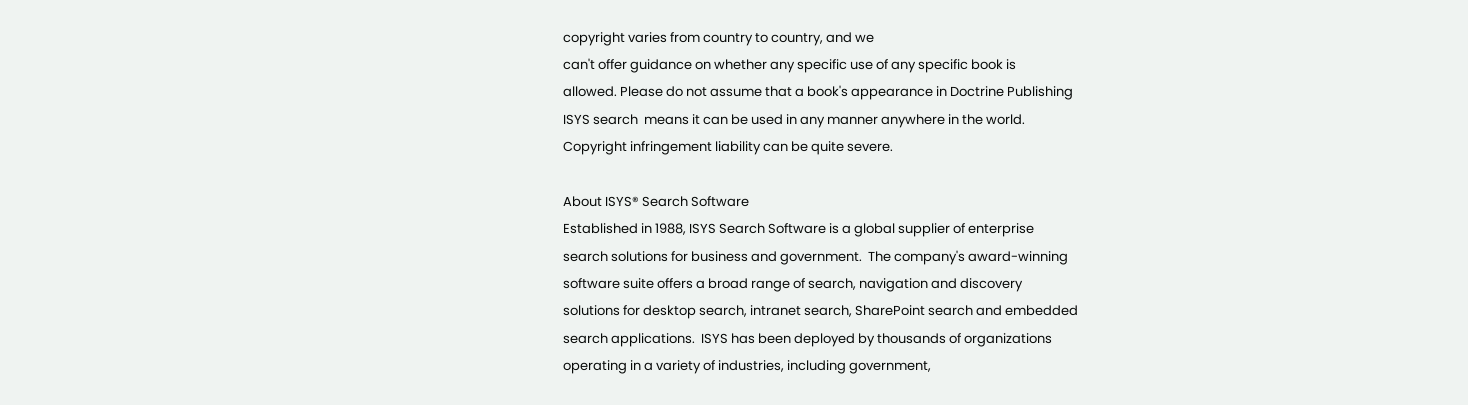copyright varies from country to country, and we
can't offer guidance on whether any specific use of any specific book is
allowed. Please do not assume that a book's appearance in Doctrine Publishing
ISYS search  means it can be used in any manner anywhere in the world.
Copyright infringement liability can be quite severe.

About ISYS® Search Software
Established in 1988, ISYS Search Software is a global supplier of enterprise
search solutions for business and government.  The company's award-winning
software suite offers a broad range of search, navigation and discovery
solutions for desktop search, intranet search, SharePoint search and embedded
search applications.  ISYS has been deployed by thousands of organizations
operating in a variety of industries, including government,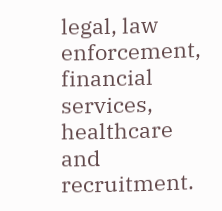legal, law
enforcement, financial services, healthcare and recruitment.